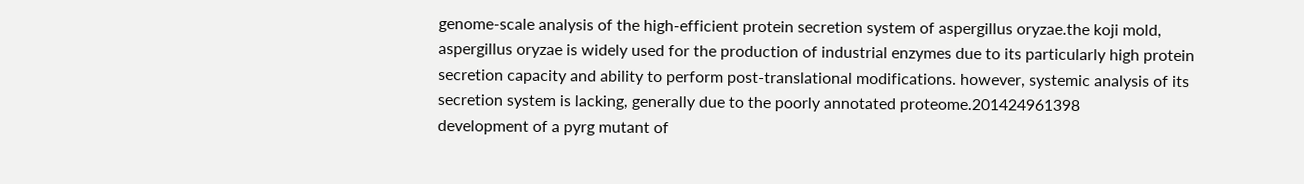genome-scale analysis of the high-efficient protein secretion system of aspergillus oryzae.the koji mold, aspergillus oryzae is widely used for the production of industrial enzymes due to its particularly high protein secretion capacity and ability to perform post-translational modifications. however, systemic analysis of its secretion system is lacking, generally due to the poorly annotated proteome.201424961398
development of a pyrg mutant of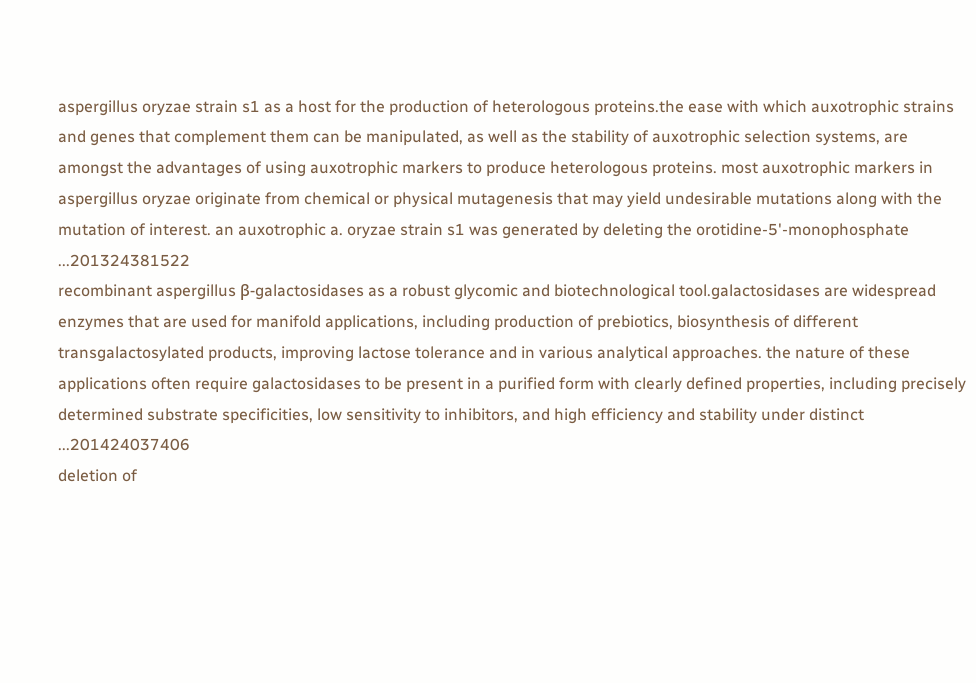aspergillus oryzae strain s1 as a host for the production of heterologous proteins.the ease with which auxotrophic strains and genes that complement them can be manipulated, as well as the stability of auxotrophic selection systems, are amongst the advantages of using auxotrophic markers to produce heterologous proteins. most auxotrophic markers in aspergillus oryzae originate from chemical or physical mutagenesis that may yield undesirable mutations along with the mutation of interest. an auxotrophic a. oryzae strain s1 was generated by deleting the orotidine-5'-monophosphate ...201324381522
recombinant aspergillus β-galactosidases as a robust glycomic and biotechnological tool.galactosidases are widespread enzymes that are used for manifold applications, including production of prebiotics, biosynthesis of different transgalactosylated products, improving lactose tolerance and in various analytical approaches. the nature of these applications often require galactosidases to be present in a purified form with clearly defined properties, including precisely determined substrate specificities, low sensitivity to inhibitors, and high efficiency and stability under distinct ...201424037406
deletion of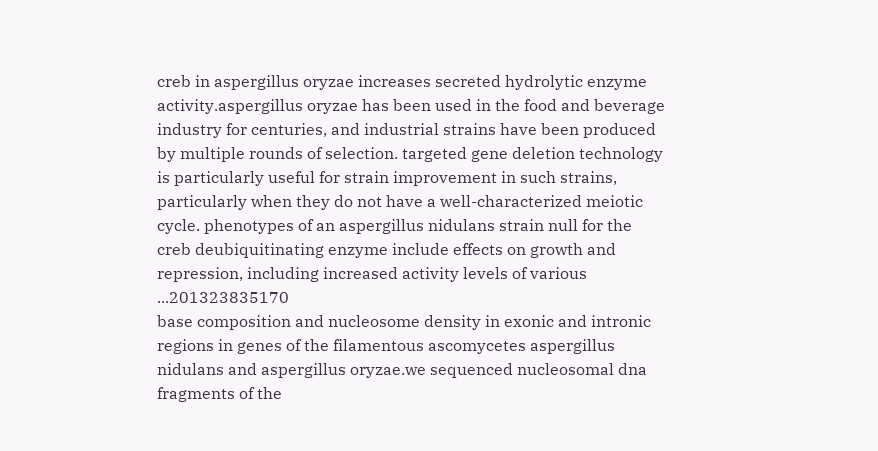creb in aspergillus oryzae increases secreted hydrolytic enzyme activity.aspergillus oryzae has been used in the food and beverage industry for centuries, and industrial strains have been produced by multiple rounds of selection. targeted gene deletion technology is particularly useful for strain improvement in such strains, particularly when they do not have a well-characterized meiotic cycle. phenotypes of an aspergillus nidulans strain null for the creb deubiquitinating enzyme include effects on growth and repression, including increased activity levels of various ...201323835170
base composition and nucleosome density in exonic and intronic regions in genes of the filamentous ascomycetes aspergillus nidulans and aspergillus oryzae.we sequenced nucleosomal dna fragments of the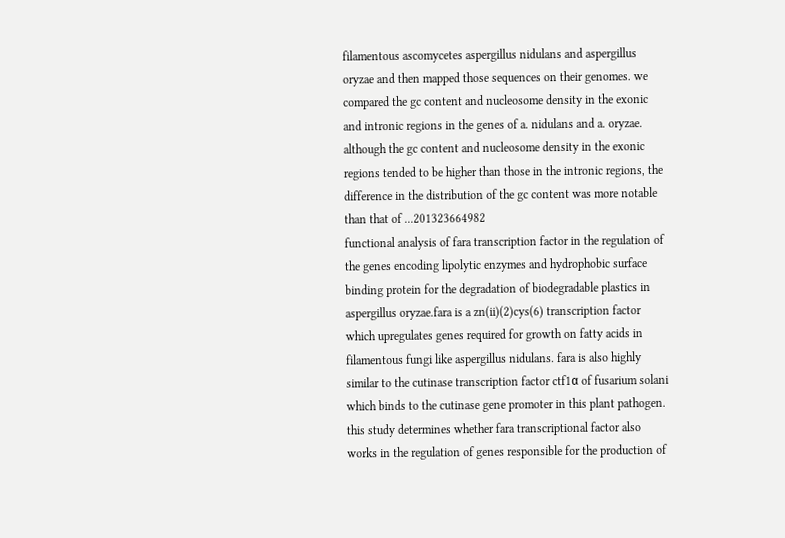filamentous ascomycetes aspergillus nidulans and aspergillus oryzae and then mapped those sequences on their genomes. we compared the gc content and nucleosome density in the exonic and intronic regions in the genes of a. nidulans and a. oryzae. although the gc content and nucleosome density in the exonic regions tended to be higher than those in the intronic regions, the difference in the distribution of the gc content was more notable than that of ...201323664982
functional analysis of fara transcription factor in the regulation of the genes encoding lipolytic enzymes and hydrophobic surface binding protein for the degradation of biodegradable plastics in aspergillus oryzae.fara is a zn(ii)(2)cys(6) transcription factor which upregulates genes required for growth on fatty acids in filamentous fungi like aspergillus nidulans. fara is also highly similar to the cutinase transcription factor ctf1α of fusarium solani which binds to the cutinase gene promoter in this plant pathogen. this study determines whether fara transcriptional factor also works in the regulation of genes responsible for the production of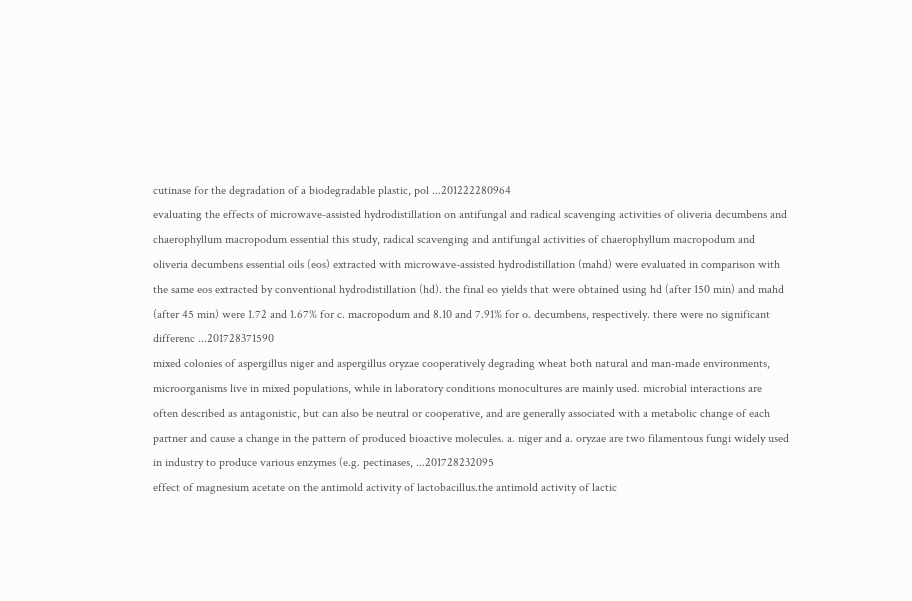cutinase for the degradation of a biodegradable plastic, pol ...201222280964
evaluating the effects of microwave-assisted hydrodistillation on antifungal and radical scavenging activities of oliveria decumbens and chaerophyllum macropodum essential this study, radical scavenging and antifungal activities of chaerophyllum macropodum and oliveria decumbens essential oils (eos) extracted with microwave-assisted hydrodistillation (mahd) were evaluated in comparison with the same eos extracted by conventional hydrodistillation (hd). the final eo yields that were obtained using hd (after 150 min) and mahd (after 45 min) were 1.72 and 1.67% for c. macropodum and 8.10 and 7.91% for o. decumbens, respectively. there were no significant differenc ...201728371590
mixed colonies of aspergillus niger and aspergillus oryzae cooperatively degrading wheat both natural and man-made environments, microorganisms live in mixed populations, while in laboratory conditions monocultures are mainly used. microbial interactions are often described as antagonistic, but can also be neutral or cooperative, and are generally associated with a metabolic change of each partner and cause a change in the pattern of produced bioactive molecules. a. niger and a. oryzae are two filamentous fungi widely used in industry to produce various enzymes (e.g. pectinases, ...201728232095
effect of magnesium acetate on the antimold activity of lactobacillus.the antimold activity of lactic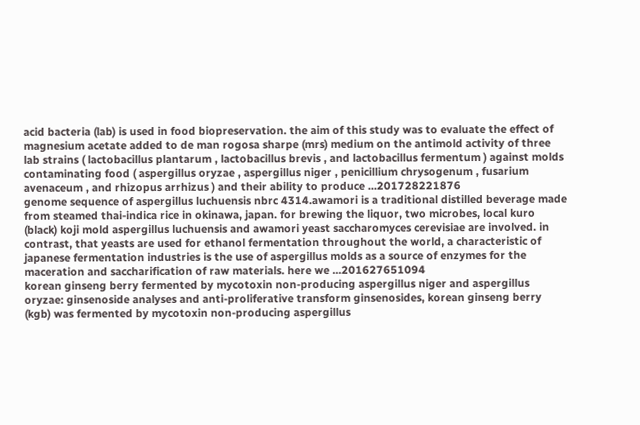acid bacteria (lab) is used in food biopreservation. the aim of this study was to evaluate the effect of magnesium acetate added to de man rogosa sharpe (mrs) medium on the antimold activity of three lab strains ( lactobacillus plantarum , lactobacillus brevis , and lactobacillus fermentum ) against molds contaminating food ( aspergillus oryzae , aspergillus niger , penicillium chrysogenum , fusarium avenaceum , and rhizopus arrhizus ) and their ability to produce ...201728221876
genome sequence of aspergillus luchuensis nbrc 4314.awamori is a traditional distilled beverage made from steamed thai-indica rice in okinawa, japan. for brewing the liquor, two microbes, local kuro (black) koji mold aspergillus luchuensis and awamori yeast saccharomyces cerevisiae are involved. in contrast, that yeasts are used for ethanol fermentation throughout the world, a characteristic of japanese fermentation industries is the use of aspergillus molds as a source of enzymes for the maceration and saccharification of raw materials. here we ...201627651094
korean ginseng berry fermented by mycotoxin non-producing aspergillus niger and aspergillus oryzae: ginsenoside analyses and anti-proliferative transform ginsenosides, korean ginseng berry (kgb) was fermented by mycotoxin non-producing aspergillus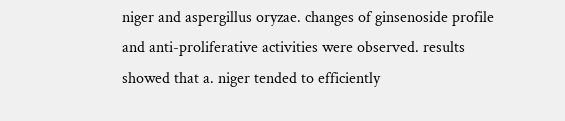niger and aspergillus oryzae. changes of ginsenoside profile and anti-proliferative activities were observed. results showed that a. niger tended to efficiently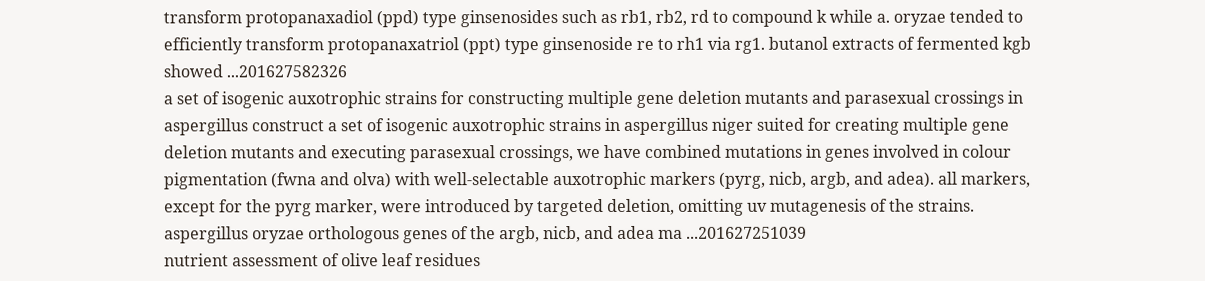transform protopanaxadiol (ppd) type ginsenosides such as rb1, rb2, rd to compound k while a. oryzae tended to efficiently transform protopanaxatriol (ppt) type ginsenoside re to rh1 via rg1. butanol extracts of fermented kgb showed ...201627582326
a set of isogenic auxotrophic strains for constructing multiple gene deletion mutants and parasexual crossings in aspergillus construct a set of isogenic auxotrophic strains in aspergillus niger suited for creating multiple gene deletion mutants and executing parasexual crossings, we have combined mutations in genes involved in colour pigmentation (fwna and olva) with well-selectable auxotrophic markers (pyrg, nicb, argb, and adea). all markers, except for the pyrg marker, were introduced by targeted deletion, omitting uv mutagenesis of the strains. aspergillus oryzae orthologous genes of the argb, nicb, and adea ma ...201627251039
nutrient assessment of olive leaf residues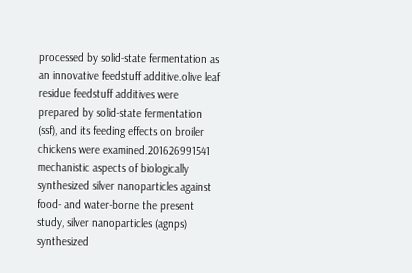processed by solid-state fermentation as an innovative feedstuff additive.olive leaf residue feedstuff additives were prepared by solid-state fermentation (ssf), and its feeding effects on broiler chickens were examined.201626991541
mechanistic aspects of biologically synthesized silver nanoparticles against food- and water-borne the present study, silver nanoparticles (agnps) synthesized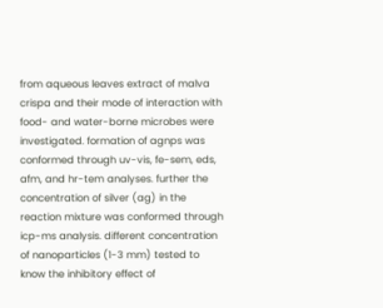from aqueous leaves extract of malva crispa and their mode of interaction with food- and water-borne microbes were investigated. formation of agnps was conformed through uv-vis, fe-sem, eds, afm, and hr-tem analyses. further the concentration of silver (ag) in the reaction mixture was conformed through icp-ms analysis. different concentration of nanoparticles (1-3 mm) tested to know the inhibitory effect of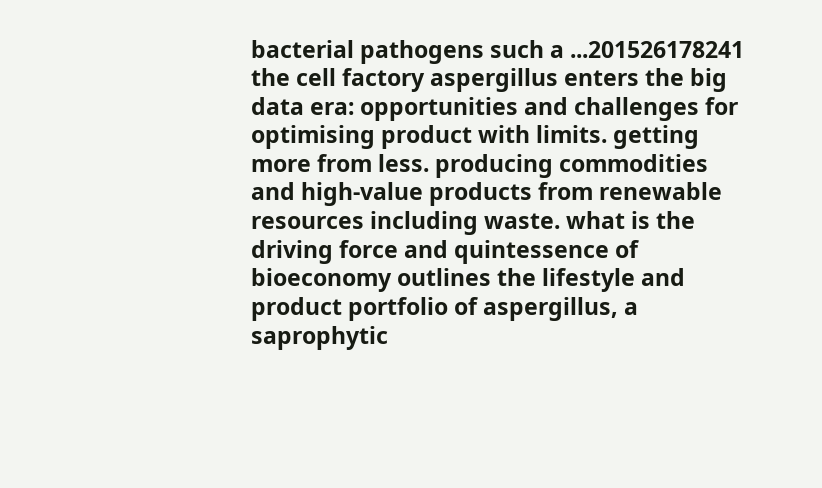bacterial pathogens such a ...201526178241
the cell factory aspergillus enters the big data era: opportunities and challenges for optimising product with limits. getting more from less. producing commodities and high-value products from renewable resources including waste. what is the driving force and quintessence of bioeconomy outlines the lifestyle and product portfolio of aspergillus, a saprophytic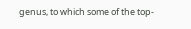genus, to which some of the top-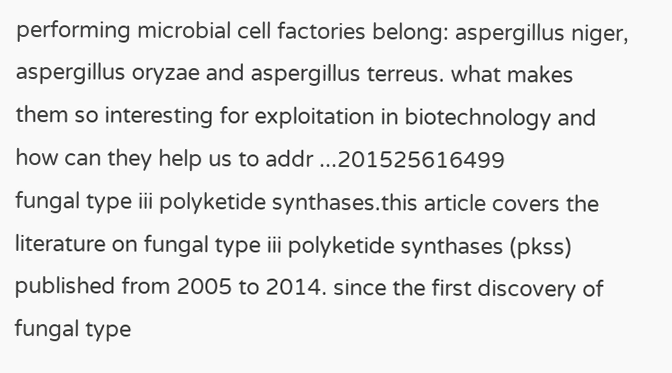performing microbial cell factories belong: aspergillus niger, aspergillus oryzae and aspergillus terreus. what makes them so interesting for exploitation in biotechnology and how can they help us to addr ...201525616499
fungal type iii polyketide synthases.this article covers the literature on fungal type iii polyketide synthases (pkss) published from 2005 to 2014. since the first discovery of fungal type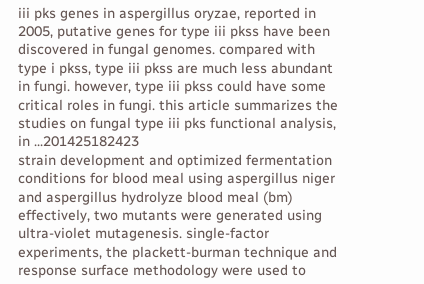iii pks genes in aspergillus oryzae, reported in 2005, putative genes for type iii pkss have been discovered in fungal genomes. compared with type i pkss, type iii pkss are much less abundant in fungi. however, type iii pkss could have some critical roles in fungi. this article summarizes the studies on fungal type iii pks functional analysis, in ...201425182423
strain development and optimized fermentation conditions for blood meal using aspergillus niger and aspergillus hydrolyze blood meal (bm) effectively, two mutants were generated using ultra-violet mutagenesis. single-factor experiments, the plackett-burman technique and response surface methodology were used to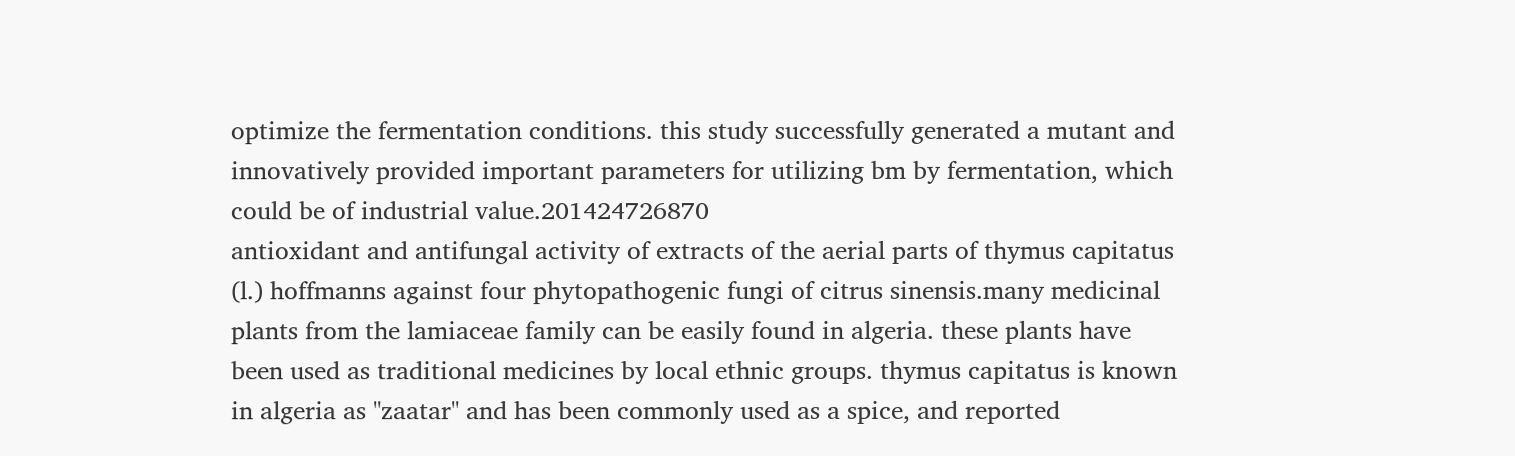optimize the fermentation conditions. this study successfully generated a mutant and innovatively provided important parameters for utilizing bm by fermentation, which could be of industrial value.201424726870
antioxidant and antifungal activity of extracts of the aerial parts of thymus capitatus (l.) hoffmanns against four phytopathogenic fungi of citrus sinensis.many medicinal plants from the lamiaceae family can be easily found in algeria. these plants have been used as traditional medicines by local ethnic groups. thymus capitatus is known in algeria as "zaatar" and has been commonly used as a spice, and reported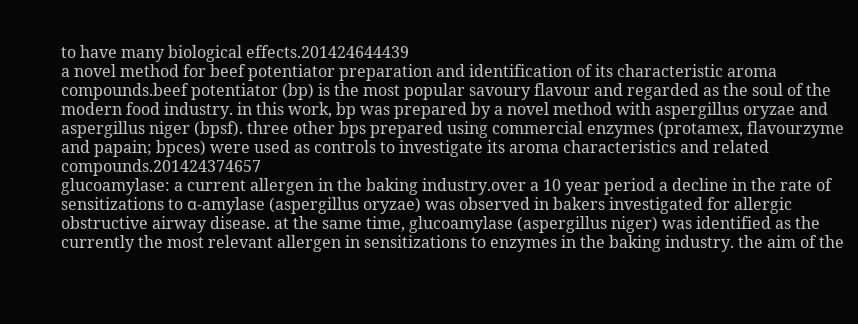to have many biological effects.201424644439
a novel method for beef potentiator preparation and identification of its characteristic aroma compounds.beef potentiator (bp) is the most popular savoury flavour and regarded as the soul of the modern food industry. in this work, bp was prepared by a novel method with aspergillus oryzae and aspergillus niger (bpsf). three other bps prepared using commercial enzymes (protamex, flavourzyme and papain; bpces) were used as controls to investigate its aroma characteristics and related compounds.201424374657
glucoamylase: a current allergen in the baking industry.over a 10 year period a decline in the rate of sensitizations to α-amylase (aspergillus oryzae) was observed in bakers investigated for allergic obstructive airway disease. at the same time, glucoamylase (aspergillus niger) was identified as the currently the most relevant allergen in sensitizations to enzymes in the baking industry. the aim of the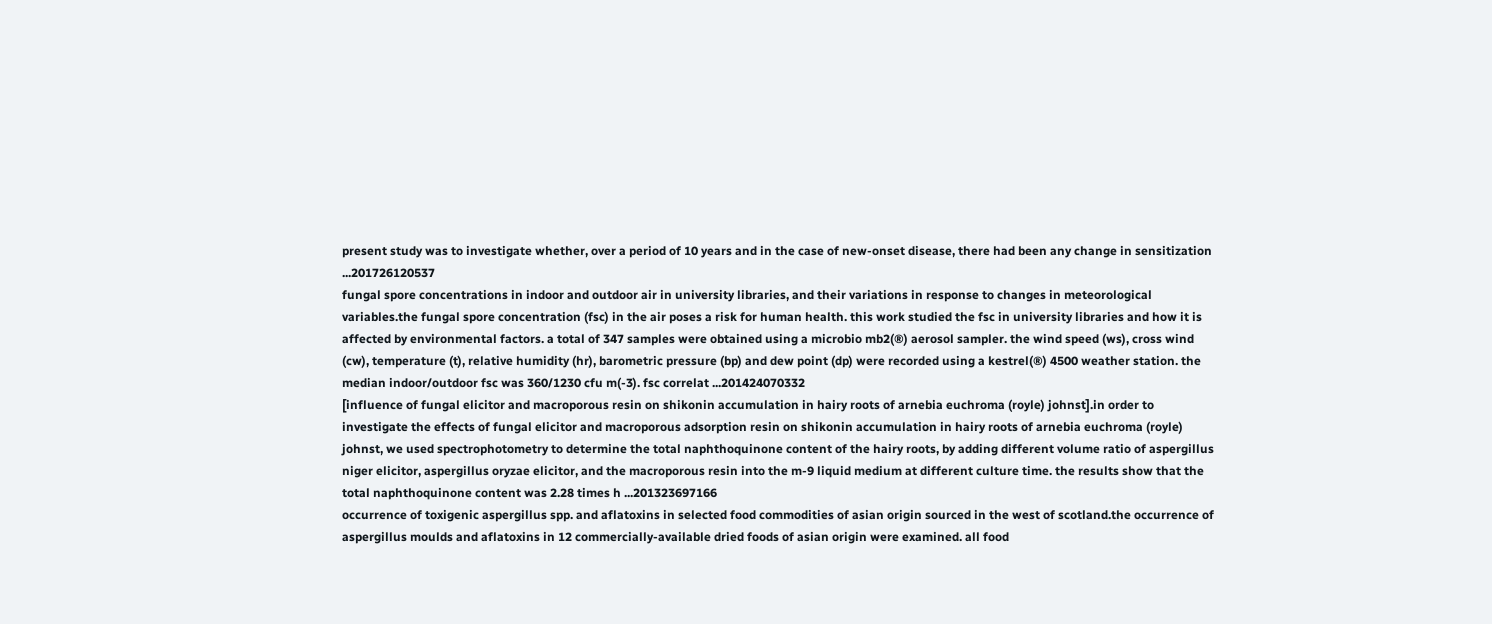present study was to investigate whether, over a period of 10 years and in the case of new-onset disease, there had been any change in sensitization ...201726120537
fungal spore concentrations in indoor and outdoor air in university libraries, and their variations in response to changes in meteorological variables.the fungal spore concentration (fsc) in the air poses a risk for human health. this work studied the fsc in university libraries and how it is affected by environmental factors. a total of 347 samples were obtained using a microbio mb2(®) aerosol sampler. the wind speed (ws), cross wind (cw), temperature (t), relative humidity (hr), barometric pressure (bp) and dew point (dp) were recorded using a kestrel(®) 4500 weather station. the median indoor/outdoor fsc was 360/1230 cfu m(-3). fsc correlat ...201424070332
[influence of fungal elicitor and macroporous resin on shikonin accumulation in hairy roots of arnebia euchroma (royle) johnst].in order to investigate the effects of fungal elicitor and macroporous adsorption resin on shikonin accumulation in hairy roots of arnebia euchroma (royle) johnst, we used spectrophotometry to determine the total naphthoquinone content of the hairy roots, by adding different volume ratio of aspergillus niger elicitor, aspergillus oryzae elicitor, and the macroporous resin into the m-9 liquid medium at different culture time. the results show that the total naphthoquinone content was 2.28 times h ...201323697166
occurrence of toxigenic aspergillus spp. and aflatoxins in selected food commodities of asian origin sourced in the west of scotland.the occurrence of aspergillus moulds and aflatoxins in 12 commercially-available dried foods of asian origin were examined. all food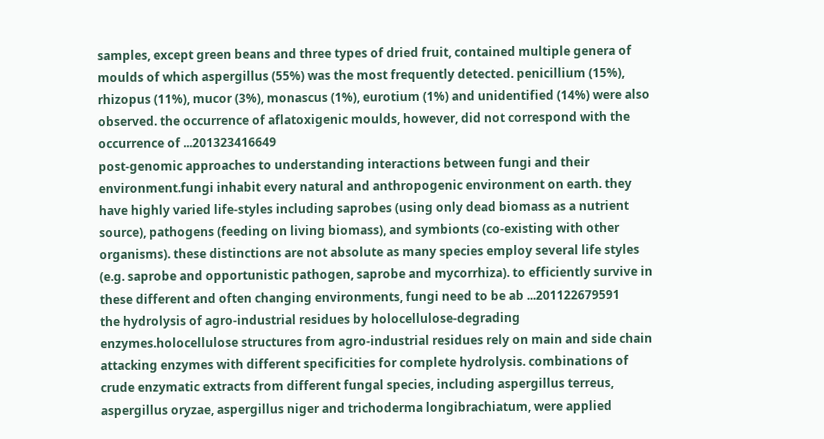samples, except green beans and three types of dried fruit, contained multiple genera of moulds of which aspergillus (55%) was the most frequently detected. penicillium (15%), rhizopus (11%), mucor (3%), monascus (1%), eurotium (1%) and unidentified (14%) were also observed. the occurrence of aflatoxigenic moulds, however, did not correspond with the occurrence of ...201323416649
post-genomic approaches to understanding interactions between fungi and their environment.fungi inhabit every natural and anthropogenic environment on earth. they have highly varied life-styles including saprobes (using only dead biomass as a nutrient source), pathogens (feeding on living biomass), and symbionts (co-existing with other organisms). these distinctions are not absolute as many species employ several life styles (e.g. saprobe and opportunistic pathogen, saprobe and mycorrhiza). to efficiently survive in these different and often changing environments, fungi need to be ab ...201122679591
the hydrolysis of agro-industrial residues by holocellulose-degrading enzymes.holocellulose structures from agro-industrial residues rely on main and side chain attacking enzymes with different specificities for complete hydrolysis. combinations of crude enzymatic extracts from different fungal species, including aspergillus terreus, aspergillus oryzae, aspergillus niger and trichoderma longibrachiatum, were applied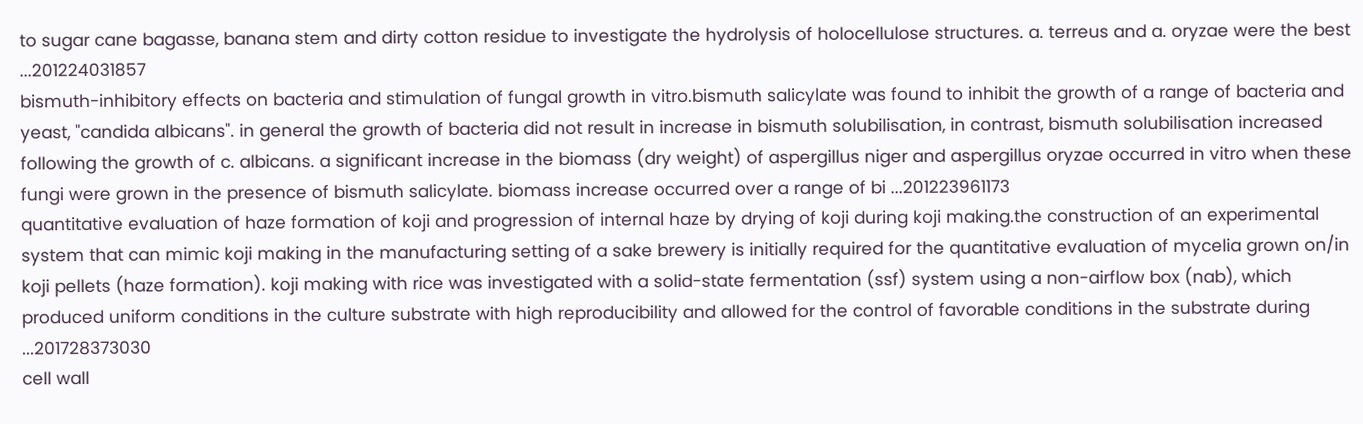to sugar cane bagasse, banana stem and dirty cotton residue to investigate the hydrolysis of holocellulose structures. a. terreus and a. oryzae were the best ...201224031857
bismuth-inhibitory effects on bacteria and stimulation of fungal growth in vitro.bismuth salicylate was found to inhibit the growth of a range of bacteria and yeast, "candida albicans". in general the growth of bacteria did not result in increase in bismuth solubilisation, in contrast, bismuth solubilisation increased following the growth of c. albicans. a significant increase in the biomass (dry weight) of aspergillus niger and aspergillus oryzae occurred in vitro when these fungi were grown in the presence of bismuth salicylate. biomass increase occurred over a range of bi ...201223961173
quantitative evaluation of haze formation of koji and progression of internal haze by drying of koji during koji making.the construction of an experimental system that can mimic koji making in the manufacturing setting of a sake brewery is initially required for the quantitative evaluation of mycelia grown on/in koji pellets (haze formation). koji making with rice was investigated with a solid-state fermentation (ssf) system using a non-airflow box (nab), which produced uniform conditions in the culture substrate with high reproducibility and allowed for the control of favorable conditions in the substrate during ...201728373030
cell wall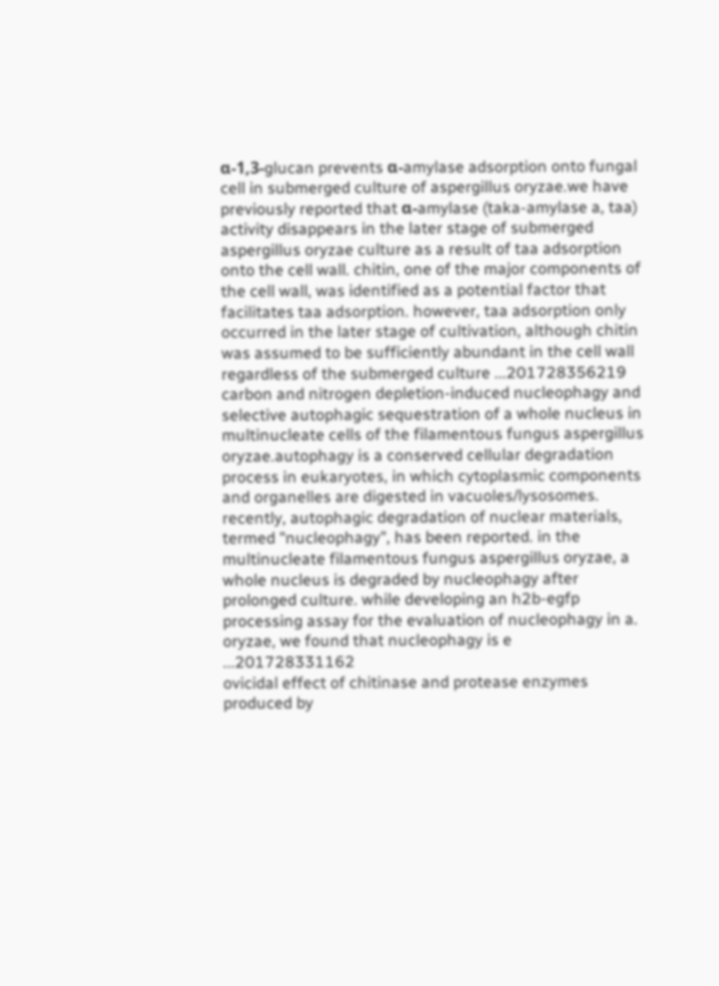α-1,3-glucan prevents α-amylase adsorption onto fungal cell in submerged culture of aspergillus oryzae.we have previously reported that α-amylase (taka-amylase a, taa) activity disappears in the later stage of submerged aspergillus oryzae culture as a result of taa adsorption onto the cell wall. chitin, one of the major components of the cell wall, was identified as a potential factor that facilitates taa adsorption. however, taa adsorption only occurred in the later stage of cultivation, although chitin was assumed to be sufficiently abundant in the cell wall regardless of the submerged culture ...201728356219
carbon and nitrogen depletion-induced nucleophagy and selective autophagic sequestration of a whole nucleus in multinucleate cells of the filamentous fungus aspergillus oryzae.autophagy is a conserved cellular degradation process in eukaryotes, in which cytoplasmic components and organelles are digested in vacuoles/lysosomes. recently, autophagic degradation of nuclear materials, termed "nucleophagy", has been reported. in the multinucleate filamentous fungus aspergillus oryzae, a whole nucleus is degraded by nucleophagy after prolonged culture. while developing an h2b-egfp processing assay for the evaluation of nucleophagy in a. oryzae, we found that nucleophagy is e ...201728331162
ovicidal effect of chitinase and protease enzymes produced by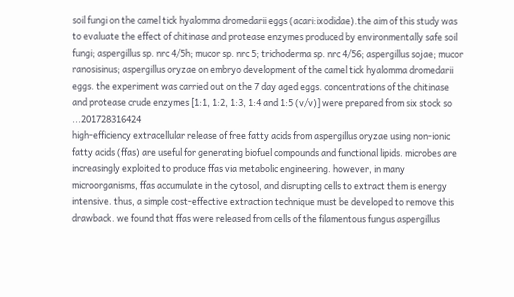soil fungi on the camel tick hyalomma dromedarii eggs (acari:ixodidae).the aim of this study was to evaluate the effect of chitinase and protease enzymes produced by environmentally safe soil fungi; aspergillus sp. nrc 4/5h; mucor sp. nrc 5; trichoderma sp. nrc 4/56; aspergillus sojae; mucor ranosisinus; aspergillus oryzae on embryo development of the camel tick hyalomma dromedarii eggs. the experiment was carried out on the 7 day aged eggs. concentrations of the chitinase and protease crude enzymes [1:1, 1:2, 1:3, 1:4 and 1:5 (v/v)] were prepared from six stock so ...201728316424
high-efficiency extracellular release of free fatty acids from aspergillus oryzae using non-ionic fatty acids (ffas) are useful for generating biofuel compounds and functional lipids. microbes are increasingly exploited to produce ffas via metabolic engineering. however, in many microorganisms, ffas accumulate in the cytosol, and disrupting cells to extract them is energy intensive. thus, a simple cost-effective extraction technique must be developed to remove this drawback. we found that ffas were released from cells of the filamentous fungus aspergillus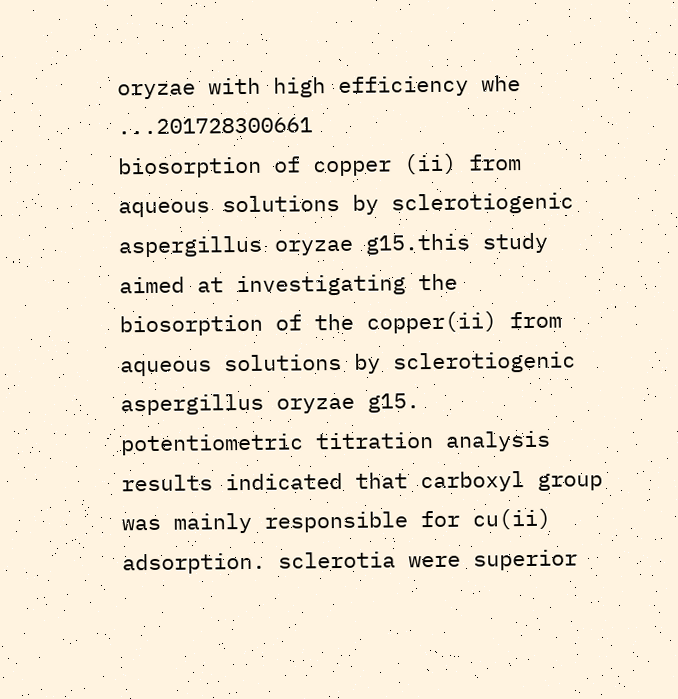oryzae with high efficiency whe ...201728300661
biosorption of copper (ii) from aqueous solutions by sclerotiogenic aspergillus oryzae g15.this study aimed at investigating the biosorption of the copper(ii) from aqueous solutions by sclerotiogenic aspergillus oryzae g15. potentiometric titration analysis results indicated that carboxyl group was mainly responsible for cu(ii) adsorption. sclerotia were superior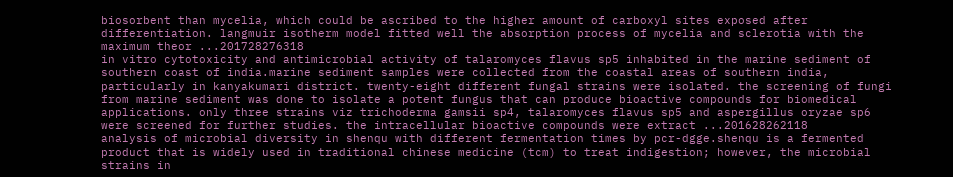biosorbent than mycelia, which could be ascribed to the higher amount of carboxyl sites exposed after differentiation. langmuir isotherm model fitted well the absorption process of mycelia and sclerotia with the maximum theor ...201728276318
in vitro cytotoxicity and antimicrobial activity of talaromyces flavus sp5 inhabited in the marine sediment of southern coast of india.marine sediment samples were collected from the coastal areas of southern india, particularly in kanyakumari district. twenty-eight different fungal strains were isolated. the screening of fungi from marine sediment was done to isolate a potent fungus that can produce bioactive compounds for biomedical applications. only three strains viz trichoderma gamsii sp4, talaromyces flavus sp5 and aspergillus oryzae sp6 were screened for further studies. the intracellular bioactive compounds were extract ...201628262118
analysis of microbial diversity in shenqu with different fermentation times by pcr-dgge.shenqu is a fermented product that is widely used in traditional chinese medicine (tcm) to treat indigestion; however, the microbial strains in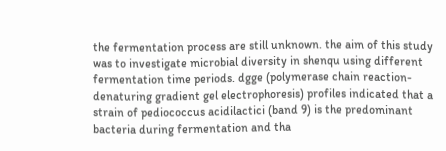the fermentation process are still unknown. the aim of this study was to investigate microbial diversity in shenqu using different fermentation time periods. dgge (polymerase chain reaction-denaturing gradient gel electrophoresis) profiles indicated that a strain of pediococcus acidilactici (band 9) is the predominant bacteria during fermentation and tha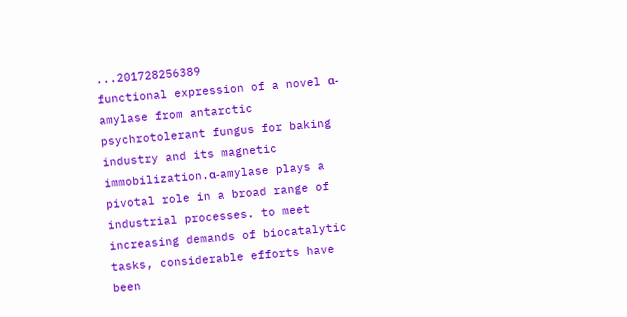...201728256389
functional expression of a novel α-amylase from antarctic psychrotolerant fungus for baking industry and its magnetic immobilization.α-amylase plays a pivotal role in a broad range of industrial processes. to meet increasing demands of biocatalytic tasks, considerable efforts have been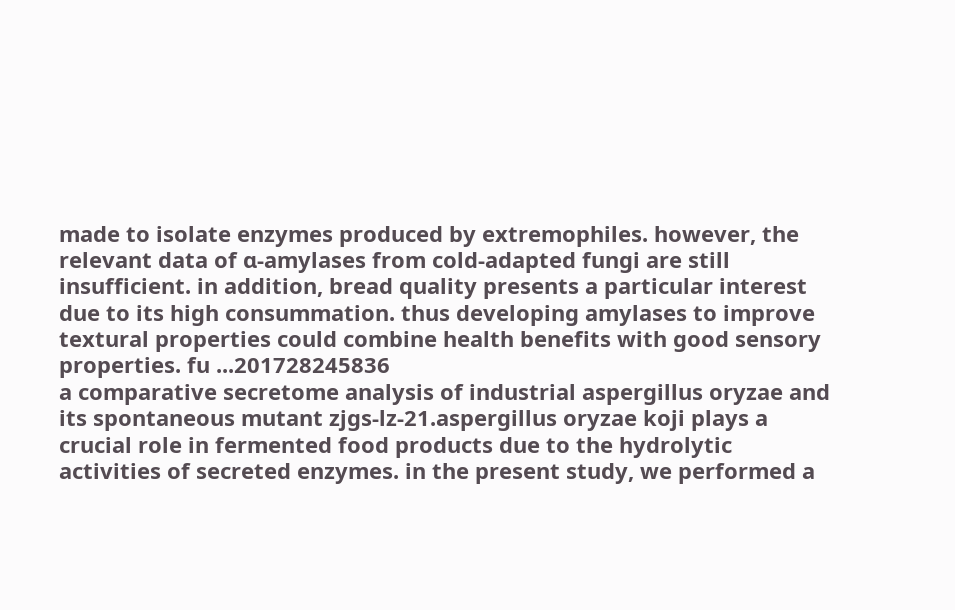made to isolate enzymes produced by extremophiles. however, the relevant data of α-amylases from cold-adapted fungi are still insufficient. in addition, bread quality presents a particular interest due to its high consummation. thus developing amylases to improve textural properties could combine health benefits with good sensory properties. fu ...201728245836
a comparative secretome analysis of industrial aspergillus oryzae and its spontaneous mutant zjgs-lz-21.aspergillus oryzae koji plays a crucial role in fermented food products due to the hydrolytic activities of secreted enzymes. in the present study, we performed a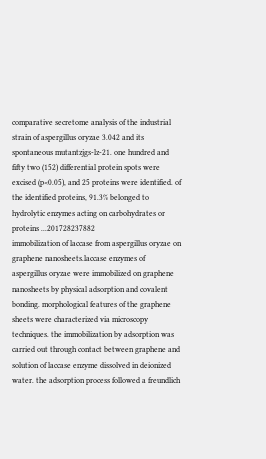comparative secretome analysis of the industrial strain of aspergillus oryzae 3.042 and its spontaneous mutantzjgs-lz-21. one hundred and fifty two (152) differential protein spots were excised (p<0.05), and 25 proteins were identified. of the identified proteins, 91.3% belonged to hydrolytic enzymes acting on carbohydrates or proteins ...201728237882
immobilization of laccase from aspergillus oryzae on graphene nanosheets.laccase enzymes of aspergillus oryzae were immobilized on graphene nanosheets by physical adsorption and covalent bonding. morphological features of the graphene sheets were characterized via microscopy techniques. the immobilization by adsorption was carried out through contact between graphene and solution of laccase enzyme dissolved in deionized water. the adsorption process followed a freundlich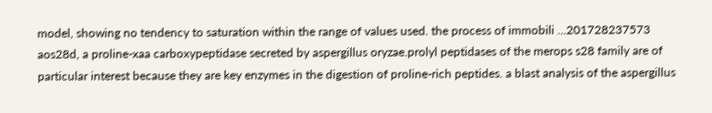model, showing no tendency to saturation within the range of values used. the process of immobili ...201728237573
aos28d, a proline-xaa carboxypeptidase secreted by aspergillus oryzae.prolyl peptidases of the merops s28 family are of particular interest because they are key enzymes in the digestion of proline-rich peptides. a blast analysis of the aspergillus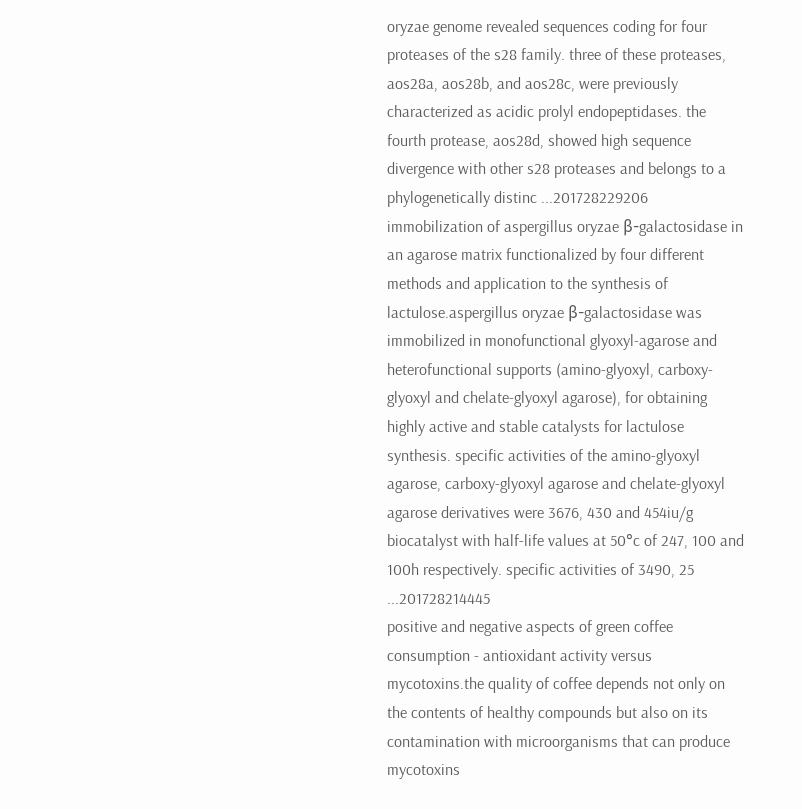oryzae genome revealed sequences coding for four proteases of the s28 family. three of these proteases, aos28a, aos28b, and aos28c, were previously characterized as acidic prolyl endopeptidases. the fourth protease, aos28d, showed high sequence divergence with other s28 proteases and belongs to a phylogenetically distinc ...201728229206
immobilization of aspergillus oryzae β-galactosidase in an agarose matrix functionalized by four different methods and application to the synthesis of lactulose.aspergillus oryzae β-galactosidase was immobilized in monofunctional glyoxyl-agarose and heterofunctional supports (amino-glyoxyl, carboxy-glyoxyl and chelate-glyoxyl agarose), for obtaining highly active and stable catalysts for lactulose synthesis. specific activities of the amino-glyoxyl agarose, carboxy-glyoxyl agarose and chelate-glyoxyl agarose derivatives were 3676, 430 and 454iu/g biocatalyst with half-life values at 50°c of 247, 100 and 100h respectively. specific activities of 3490, 25 ...201728214445
positive and negative aspects of green coffee consumption - antioxidant activity versus mycotoxins.the quality of coffee depends not only on the contents of healthy compounds but also on its contamination with microorganisms that can produce mycotoxins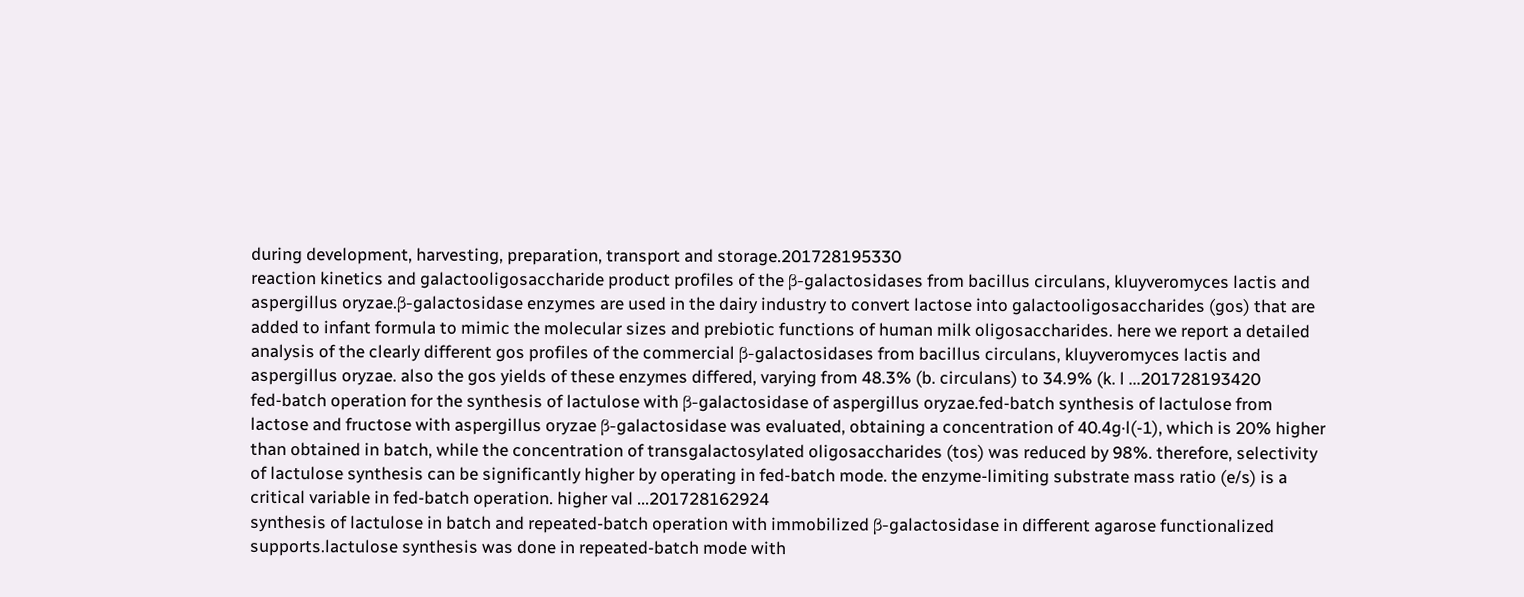during development, harvesting, preparation, transport and storage.201728195330
reaction kinetics and galactooligosaccharide product profiles of the β-galactosidases from bacillus circulans, kluyveromyces lactis and aspergillus oryzae.β-galactosidase enzymes are used in the dairy industry to convert lactose into galactooligosaccharides (gos) that are added to infant formula to mimic the molecular sizes and prebiotic functions of human milk oligosaccharides. here we report a detailed analysis of the clearly different gos profiles of the commercial β-galactosidases from bacillus circulans, kluyveromyces lactis and aspergillus oryzae. also the gos yields of these enzymes differed, varying from 48.3% (b. circulans) to 34.9% (k. l ...201728193420
fed-batch operation for the synthesis of lactulose with β-galactosidase of aspergillus oryzae.fed-batch synthesis of lactulose from lactose and fructose with aspergillus oryzae β-galactosidase was evaluated, obtaining a concentration of 40.4g·l(-1), which is 20% higher than obtained in batch, while the concentration of transgalactosylated oligosaccharides (tos) was reduced by 98%. therefore, selectivity of lactulose synthesis can be significantly higher by operating in fed-batch mode. the enzyme-limiting substrate mass ratio (e/s) is a critical variable in fed-batch operation. higher val ...201728162924
synthesis of lactulose in batch and repeated-batch operation with immobilized β-galactosidase in different agarose functionalized supports.lactulose synthesis was done in repeated-batch mode with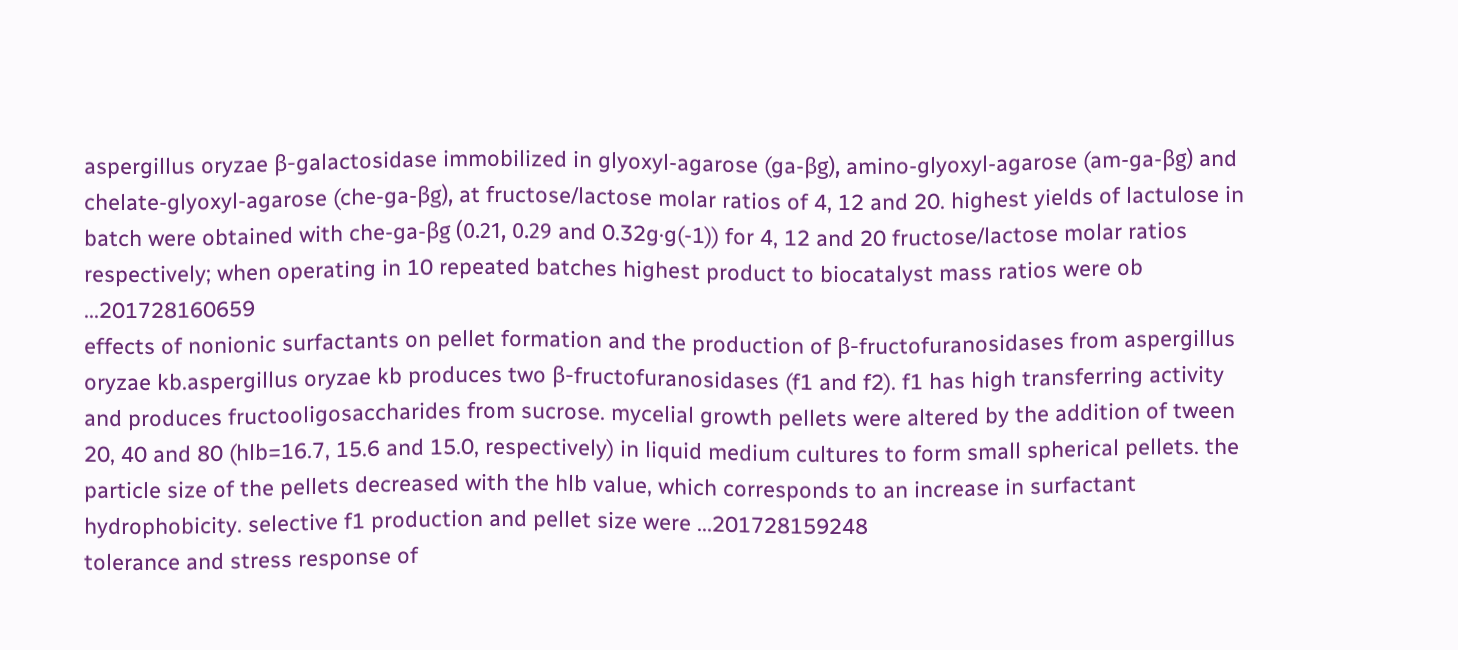aspergillus oryzae β-galactosidase immobilized in glyoxyl-agarose (ga-βg), amino-glyoxyl-agarose (am-ga-βg) and chelate-glyoxyl-agarose (che-ga-βg), at fructose/lactose molar ratios of 4, 12 and 20. highest yields of lactulose in batch were obtained with che-ga-βg (0.21, 0.29 and 0.32g·g(-1)) for 4, 12 and 20 fructose/lactose molar ratios respectively; when operating in 10 repeated batches highest product to biocatalyst mass ratios were ob ...201728160659
effects of nonionic surfactants on pellet formation and the production of β-fructofuranosidases from aspergillus oryzae kb.aspergillus oryzae kb produces two β-fructofuranosidases (f1 and f2). f1 has high transferring activity and produces fructooligosaccharides from sucrose. mycelial growth pellets were altered by the addition of tween 20, 40 and 80 (hlb=16.7, 15.6 and 15.0, respectively) in liquid medium cultures to form small spherical pellets. the particle size of the pellets decreased with the hlb value, which corresponds to an increase in surfactant hydrophobicity. selective f1 production and pellet size were ...201728159248
tolerance and stress response of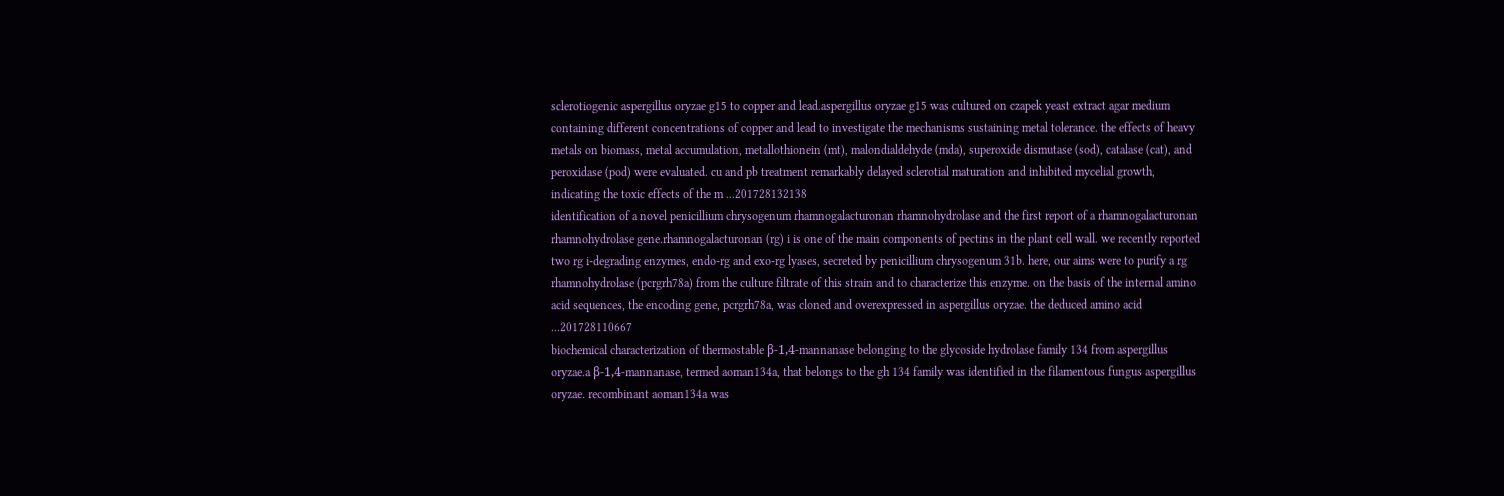sclerotiogenic aspergillus oryzae g15 to copper and lead.aspergillus oryzae g15 was cultured on czapek yeast extract agar medium containing different concentrations of copper and lead to investigate the mechanisms sustaining metal tolerance. the effects of heavy metals on biomass, metal accumulation, metallothionein (mt), malondialdehyde (mda), superoxide dismutase (sod), catalase (cat), and peroxidase (pod) were evaluated. cu and pb treatment remarkably delayed sclerotial maturation and inhibited mycelial growth, indicating the toxic effects of the m ...201728132138
identification of a novel penicillium chrysogenum rhamnogalacturonan rhamnohydrolase and the first report of a rhamnogalacturonan rhamnohydrolase gene.rhamnogalacturonan (rg) i is one of the main components of pectins in the plant cell wall. we recently reported two rg i-degrading enzymes, endo-rg and exo-rg lyases, secreted by penicillium chrysogenum 31b. here, our aims were to purify a rg rhamnohydrolase (pcrgrh78a) from the culture filtrate of this strain and to characterize this enzyme. on the basis of the internal amino acid sequences, the encoding gene, pcrgrh78a, was cloned and overexpressed in aspergillus oryzae. the deduced amino acid ...201728110667
biochemical characterization of thermostable β-1,4-mannanase belonging to the glycoside hydrolase family 134 from aspergillus oryzae.a β-1,4-mannanase, termed aoman134a, that belongs to the gh 134 family was identified in the filamentous fungus aspergillus oryzae. recombinant aoman134a was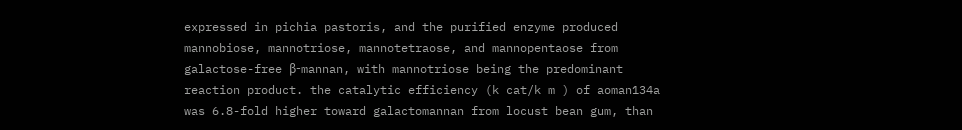expressed in pichia pastoris, and the purified enzyme produced mannobiose, mannotriose, mannotetraose, and mannopentaose from galactose-free β-mannan, with mannotriose being the predominant reaction product. the catalytic efficiency (k cat/k m ) of aoman134a was 6.8-fold higher toward galactomannan from locust bean gum, than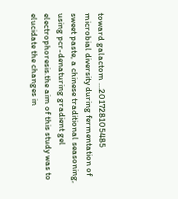toward galactom ...201728105485
microbial diversity during fermentation of sweet paste, a chinese traditional seasoning, using pcr-denaturing gradient gel electrophoresis.the aim of this study was to elucidate the changes in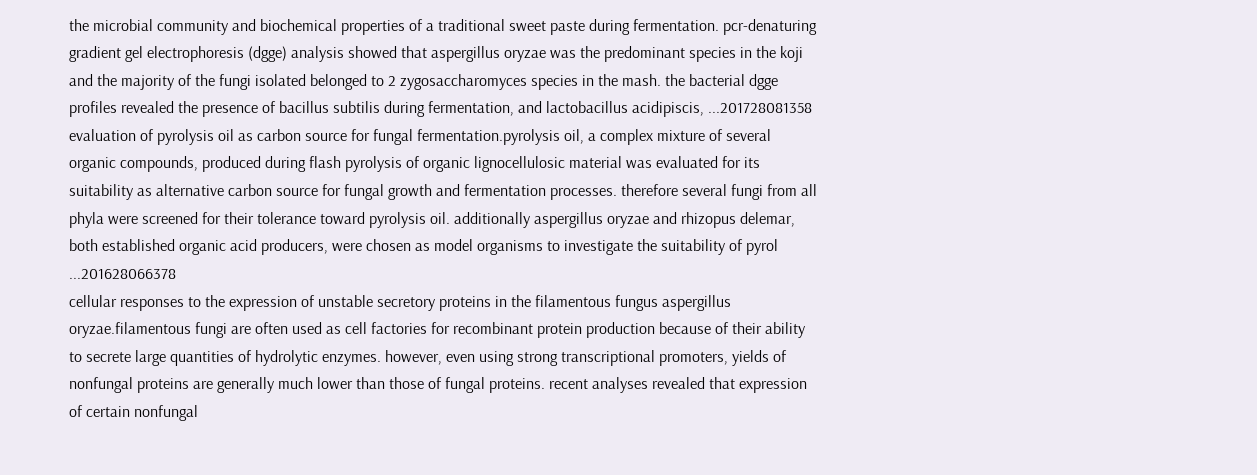the microbial community and biochemical properties of a traditional sweet paste during fermentation. pcr-denaturing gradient gel electrophoresis (dgge) analysis showed that aspergillus oryzae was the predominant species in the koji and the majority of the fungi isolated belonged to 2 zygosaccharomyces species in the mash. the bacterial dgge profiles revealed the presence of bacillus subtilis during fermentation, and lactobacillus acidipiscis, ...201728081358
evaluation of pyrolysis oil as carbon source for fungal fermentation.pyrolysis oil, a complex mixture of several organic compounds, produced during flash pyrolysis of organic lignocellulosic material was evaluated for its suitability as alternative carbon source for fungal growth and fermentation processes. therefore several fungi from all phyla were screened for their tolerance toward pyrolysis oil. additionally aspergillus oryzae and rhizopus delemar, both established organic acid producers, were chosen as model organisms to investigate the suitability of pyrol ...201628066378
cellular responses to the expression of unstable secretory proteins in the filamentous fungus aspergillus oryzae.filamentous fungi are often used as cell factories for recombinant protein production because of their ability to secrete large quantities of hydrolytic enzymes. however, even using strong transcriptional promoters, yields of nonfungal proteins are generally much lower than those of fungal proteins. recent analyses revealed that expression of certain nonfungal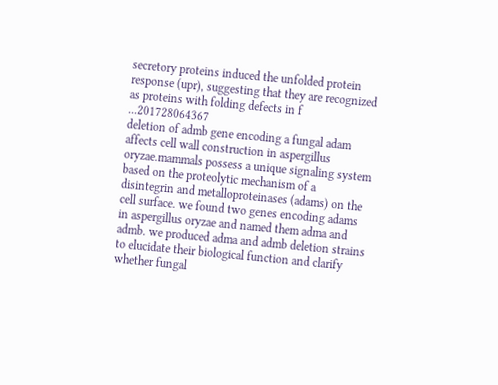secretory proteins induced the unfolded protein response (upr), suggesting that they are recognized as proteins with folding defects in f ...201728064367
deletion of admb gene encoding a fungal adam affects cell wall construction in aspergillus oryzae.mammals possess a unique signaling system based on the proteolytic mechanism of a disintegrin and metalloproteinases (adams) on the cell surface. we found two genes encoding adams in aspergillus oryzae and named them adma and admb. we produced adma and admb deletion strains to elucidate their biological function and clarify whether fungal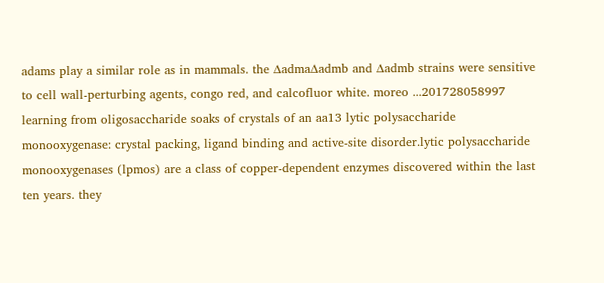adams play a similar role as in mammals. the ∆adma∆admb and ∆admb strains were sensitive to cell wall-perturbing agents, congo red, and calcofluor white. moreo ...201728058997
learning from oligosaccharide soaks of crystals of an aa13 lytic polysaccharide monooxygenase: crystal packing, ligand binding and active-site disorder.lytic polysaccharide monooxygenases (lpmos) are a class of copper-dependent enzymes discovered within the last ten years. they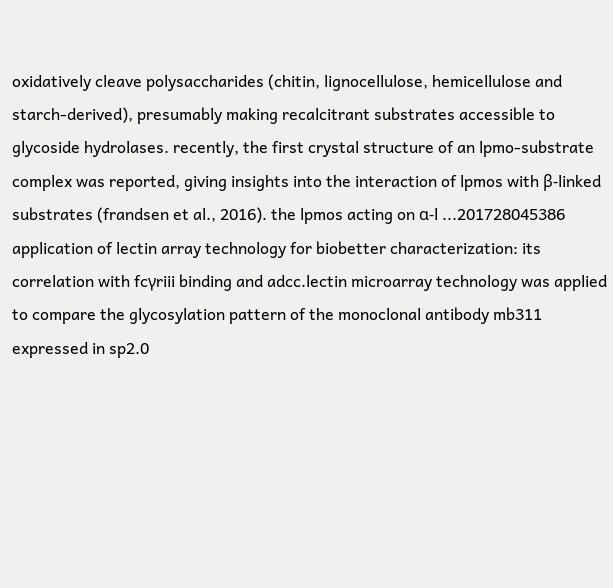oxidatively cleave polysaccharides (chitin, lignocellulose, hemicellulose and starch-derived), presumably making recalcitrant substrates accessible to glycoside hydrolases. recently, the first crystal structure of an lpmo-substrate complex was reported, giving insights into the interaction of lpmos with β-linked substrates (frandsen et al., 2016). the lpmos acting on α-l ...201728045386
application of lectin array technology for biobetter characterization: its correlation with fcγriii binding and adcc.lectin microarray technology was applied to compare the glycosylation pattern of the monoclonal antibody mb311 expressed in sp2.0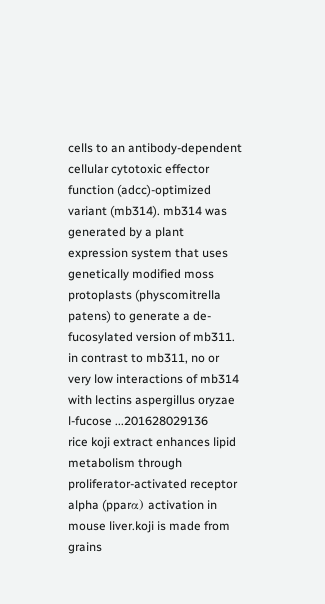cells to an antibody-dependent cellular cytotoxic effector function (adcc)-optimized variant (mb314). mb314 was generated by a plant expression system that uses genetically modified moss protoplasts (physcomitrella patens) to generate a de-fucosylated version of mb311. in contrast to mb311, no or very low interactions of mb314 with lectins aspergillus oryzae l-fucose ...201628029136
rice koji extract enhances lipid metabolism through proliferator-activated receptor alpha (pparα) activation in mouse liver.koji is made from grains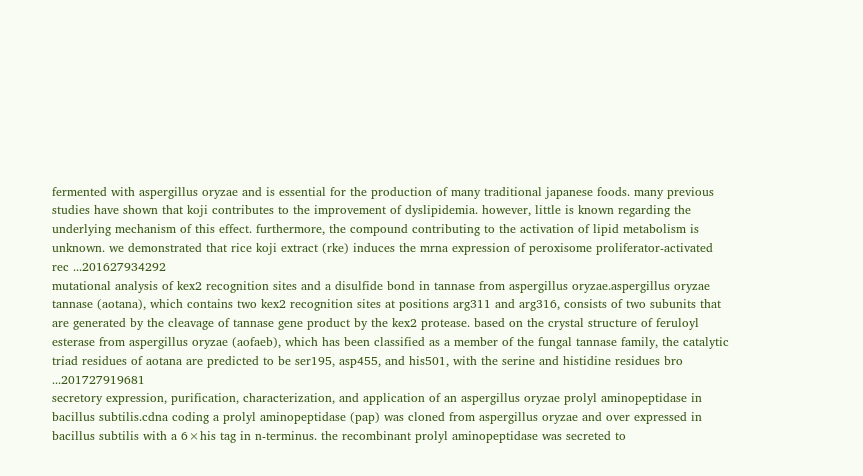fermented with aspergillus oryzae and is essential for the production of many traditional japanese foods. many previous studies have shown that koji contributes to the improvement of dyslipidemia. however, little is known regarding the underlying mechanism of this effect. furthermore, the compound contributing to the activation of lipid metabolism is unknown. we demonstrated that rice koji extract (rke) induces the mrna expression of peroxisome proliferator-activated rec ...201627934292
mutational analysis of kex2 recognition sites and a disulfide bond in tannase from aspergillus oryzae.aspergillus oryzae tannase (aotana), which contains two kex2 recognition sites at positions arg311 and arg316, consists of two subunits that are generated by the cleavage of tannase gene product by the kex2 protease. based on the crystal structure of feruloyl esterase from aspergillus oryzae (aofaeb), which has been classified as a member of the fungal tannase family, the catalytic triad residues of aotana are predicted to be ser195, asp455, and his501, with the serine and histidine residues bro ...201727919681
secretory expression, purification, characterization, and application of an aspergillus oryzae prolyl aminopeptidase in bacillus subtilis.cdna coding a prolyl aminopeptidase (pap) was cloned from aspergillus oryzae and over expressed in bacillus subtilis with a 6×his tag in n-terminus. the recombinant prolyl aminopeptidase was secreted to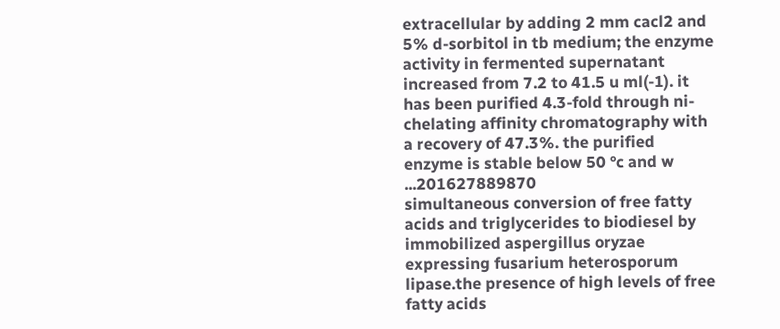extracellular by adding 2 mm cacl2 and 5% d-sorbitol in tb medium; the enzyme activity in fermented supernatant increased from 7.2 to 41.5 u ml(-1). it has been purified 4.3-fold through ni-chelating affinity chromatography with a recovery of 47.3%. the purified enzyme is stable below 50 °c and w ...201627889870
simultaneous conversion of free fatty acids and triglycerides to biodiesel by immobilized aspergillus oryzae expressing fusarium heterosporum lipase.the presence of high levels of free fatty acids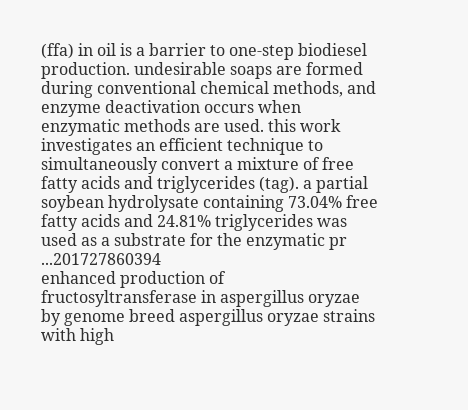(ffa) in oil is a barrier to one-step biodiesel production. undesirable soaps are formed during conventional chemical methods, and enzyme deactivation occurs when enzymatic methods are used. this work investigates an efficient technique to simultaneously convert a mixture of free fatty acids and triglycerides (tag). a partial soybean hydrolysate containing 73.04% free fatty acids and 24.81% triglycerides was used as a substrate for the enzymatic pr ...201727860394
enhanced production of fructosyltransferase in aspergillus oryzae by genome breed aspergillus oryzae strains with high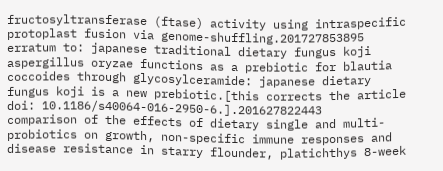fructosyltransferase (ftase) activity using intraspecific protoplast fusion via genome-shuffling.201727853895
erratum to: japanese traditional dietary fungus koji aspergillus oryzae functions as a prebiotic for blautia coccoides through glycosylceramide: japanese dietary fungus koji is a new prebiotic.[this corrects the article doi: 10.1186/s40064-016-2950-6.].201627822443
comparison of the effects of dietary single and multi-probiotics on growth, non-specific immune responses and disease resistance in starry flounder, platichthys 8-week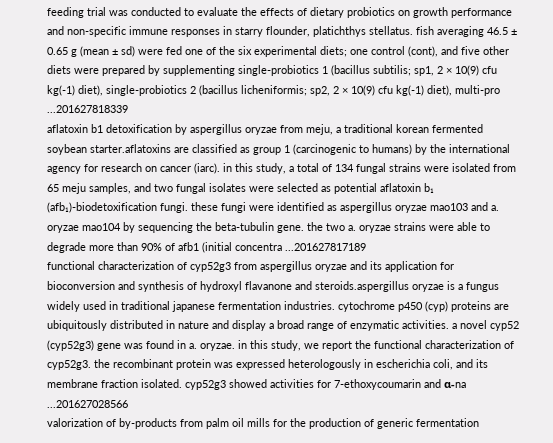feeding trial was conducted to evaluate the effects of dietary probiotics on growth performance and non-specific immune responses in starry flounder, platichthys stellatus. fish averaging 46.5 ± 0.65 g (mean ± sd) were fed one of the six experimental diets; one control (cont), and five other diets were prepared by supplementing single-probiotics 1 (bacillus subtilis; sp1, 2 × 10(9) cfu kg(-1) diet), single-probiotics 2 (bacillus licheniformis; sp2, 2 × 10(9) cfu kg(-1) diet), multi-pro ...201627818339
aflatoxin b1 detoxification by aspergillus oryzae from meju, a traditional korean fermented soybean starter.aflatoxins are classified as group 1 (carcinogenic to humans) by the international agency for research on cancer (iarc). in this study, a total of 134 fungal strains were isolated from 65 meju samples, and two fungal isolates were selected as potential aflatoxin b₁ (afb₁)-biodetoxification fungi. these fungi were identified as aspergillus oryzae mao103 and a. oryzae mao104 by sequencing the beta-tubulin gene. the two a. oryzae strains were able to degrade more than 90% of afb1 (initial concentra ...201627817189
functional characterization of cyp52g3 from aspergillus oryzae and its application for bioconversion and synthesis of hydroxyl flavanone and steroids.aspergillus oryzae is a fungus widely used in traditional japanese fermentation industries. cytochrome p450 (cyp) proteins are ubiquitously distributed in nature and display a broad range of enzymatic activities. a novel cyp52 (cyp52g3) gene was found in a. oryzae. in this study, we report the functional characterization of cyp52g3. the recombinant protein was expressed heterologously in escherichia coli, and its membrane fraction isolated. cyp52g3 showed activities for 7-ethoxycoumarin and α-na ...201627028566
valorization of by-products from palm oil mills for the production of generic fermentation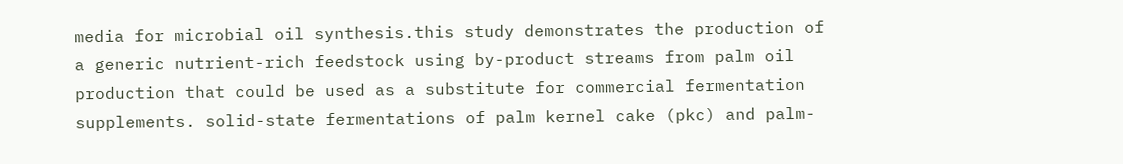media for microbial oil synthesis.this study demonstrates the production of a generic nutrient-rich feedstock using by-product streams from palm oil production that could be used as a substitute for commercial fermentation supplements. solid-state fermentations of palm kernel cake (pkc) and palm-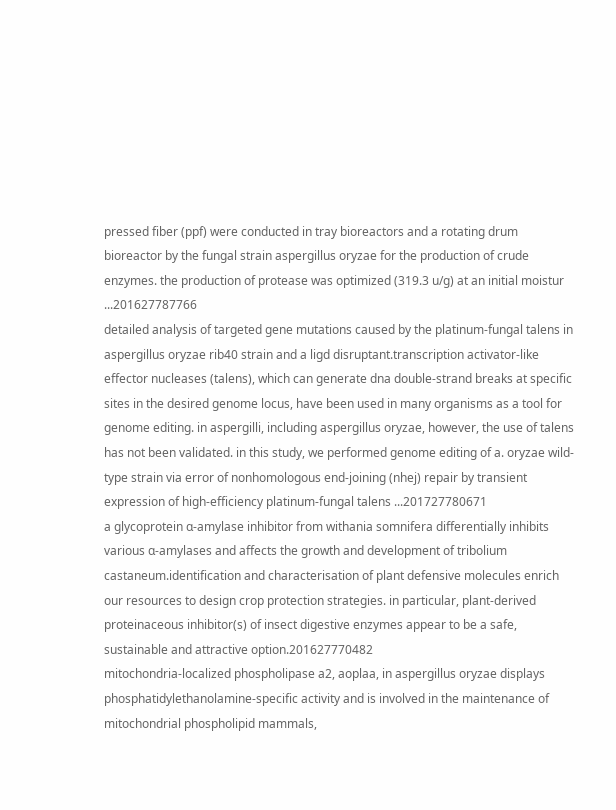pressed fiber (ppf) were conducted in tray bioreactors and a rotating drum bioreactor by the fungal strain aspergillus oryzae for the production of crude enzymes. the production of protease was optimized (319.3 u/g) at an initial moistur ...201627787766
detailed analysis of targeted gene mutations caused by the platinum-fungal talens in aspergillus oryzae rib40 strain and a ligd disruptant.transcription activator-like effector nucleases (talens), which can generate dna double-strand breaks at specific sites in the desired genome locus, have been used in many organisms as a tool for genome editing. in aspergilli, including aspergillus oryzae, however, the use of talens has not been validated. in this study, we performed genome editing of a. oryzae wild-type strain via error of nonhomologous end-joining (nhej) repair by transient expression of high-efficiency platinum-fungal talens ...201727780671
a glycoprotein α-amylase inhibitor from withania somnifera differentially inhibits various α-amylases and affects the growth and development of tribolium castaneum.identification and characterisation of plant defensive molecules enrich our resources to design crop protection strategies. in particular, plant-derived proteinaceous inhibitor(s) of insect digestive enzymes appear to be a safe, sustainable and attractive option.201627770482
mitochondria-localized phospholipase a2, aoplaa, in aspergillus oryzae displays phosphatidylethanolamine-specific activity and is involved in the maintenance of mitochondrial phospholipid mammals,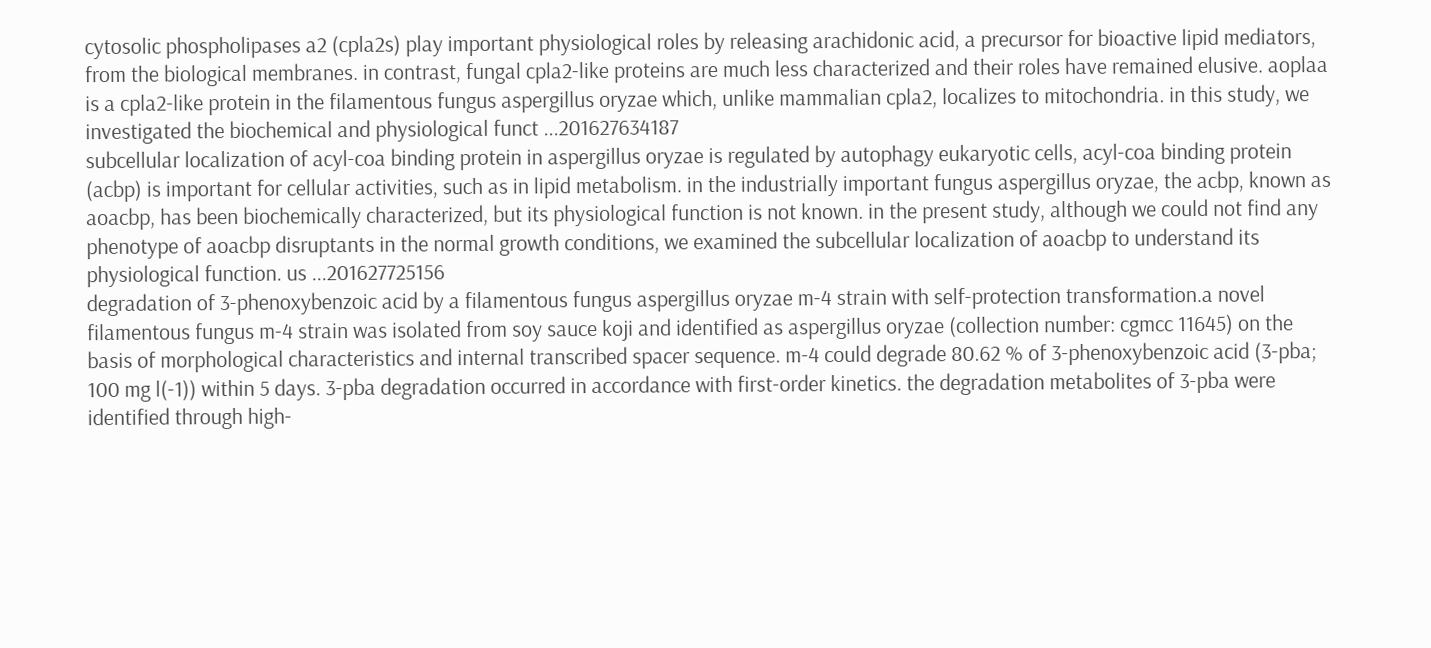cytosolic phospholipases a2 (cpla2s) play important physiological roles by releasing arachidonic acid, a precursor for bioactive lipid mediators, from the biological membranes. in contrast, fungal cpla2-like proteins are much less characterized and their roles have remained elusive. aoplaa is a cpla2-like protein in the filamentous fungus aspergillus oryzae which, unlike mammalian cpla2, localizes to mitochondria. in this study, we investigated the biochemical and physiological funct ...201627634187
subcellular localization of acyl-coa binding protein in aspergillus oryzae is regulated by autophagy eukaryotic cells, acyl-coa binding protein (acbp) is important for cellular activities, such as in lipid metabolism. in the industrially important fungus aspergillus oryzae, the acbp, known as aoacbp, has been biochemically characterized, but its physiological function is not known. in the present study, although we could not find any phenotype of aoacbp disruptants in the normal growth conditions, we examined the subcellular localization of aoacbp to understand its physiological function. us ...201627725156
degradation of 3-phenoxybenzoic acid by a filamentous fungus aspergillus oryzae m-4 strain with self-protection transformation.a novel filamentous fungus m-4 strain was isolated from soy sauce koji and identified as aspergillus oryzae (collection number: cgmcc 11645) on the basis of morphological characteristics and internal transcribed spacer sequence. m-4 could degrade 80.62 % of 3-phenoxybenzoic acid (3-pba; 100 mg l(-1)) within 5 days. 3-pba degradation occurred in accordance with first-order kinetics. the degradation metabolites of 3-pba were identified through high-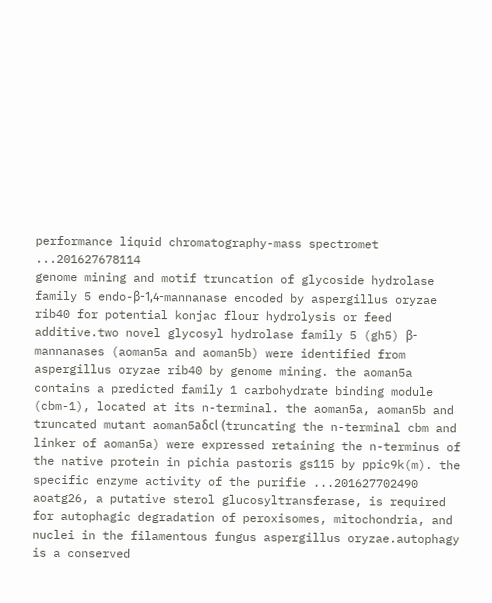performance liquid chromatography-mass spectromet ...201627678114
genome mining and motif truncation of glycoside hydrolase family 5 endo-β-1,4-mannanase encoded by aspergillus oryzae rib40 for potential konjac flour hydrolysis or feed additive.two novel glycosyl hydrolase family 5 (gh5) β-mannanases (aoman5a and aoman5b) were identified from aspergillus oryzae rib40 by genome mining. the aoman5a contains a predicted family 1 carbohydrate binding module (cbm-1), located at its n-terminal. the aoman5a, aoman5b and truncated mutant aoman5aδcl (truncating the n-terminal cbm and linker of aoman5a) were expressed retaining the n-terminus of the native protein in pichia pastoris gs115 by ppic9k(m). the specific enzyme activity of the purifie ...201627702490
aoatg26, a putative sterol glucosyltransferase, is required for autophagic degradation of peroxisomes, mitochondria, and nuclei in the filamentous fungus aspergillus oryzae.autophagy is a conserved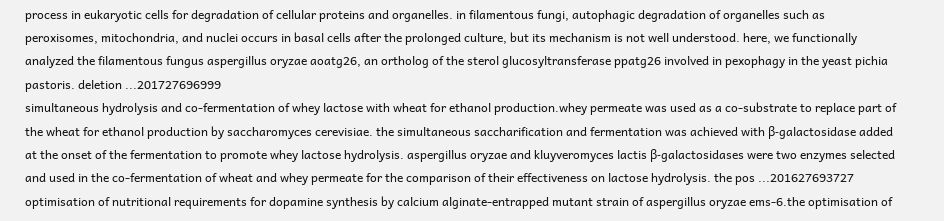process in eukaryotic cells for degradation of cellular proteins and organelles. in filamentous fungi, autophagic degradation of organelles such as peroxisomes, mitochondria, and nuclei occurs in basal cells after the prolonged culture, but its mechanism is not well understood. here, we functionally analyzed the filamentous fungus aspergillus oryzae aoatg26, an ortholog of the sterol glucosyltransferase ppatg26 involved in pexophagy in the yeast pichia pastoris. deletion ...201727696999
simultaneous hydrolysis and co-fermentation of whey lactose with wheat for ethanol production.whey permeate was used as a co-substrate to replace part of the wheat for ethanol production by saccharomyces cerevisiae. the simultaneous saccharification and fermentation was achieved with β-galactosidase added at the onset of the fermentation to promote whey lactose hydrolysis. aspergillus oryzae and kluyveromyces lactis β-galactosidases were two enzymes selected and used in the co-fermentation of wheat and whey permeate for the comparison of their effectiveness on lactose hydrolysis. the pos ...201627693727
optimisation of nutritional requirements for dopamine synthesis by calcium alginate-entrapped mutant strain of aspergillus oryzae ems-6.the optimisation of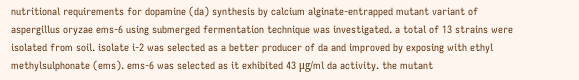nutritional requirements for dopamine (da) synthesis by calcium alginate-entrapped mutant variant of aspergillus oryzae ems-6 using submerged fermentation technique was investigated. a total of 13 strains were isolated from soil. isolate i-2 was selected as a better producer of da and improved by exposing with ethyl methylsulphonate (ems). ems-6 was selected as it exhibited 43 μg/ml da activity. the mutant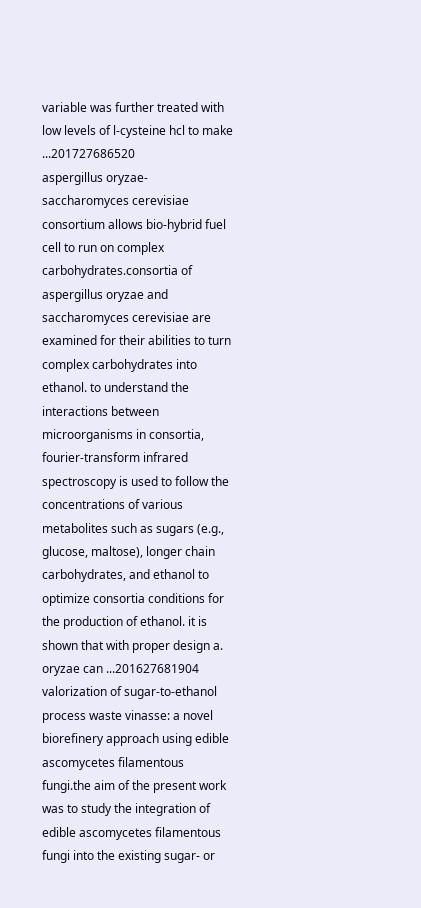variable was further treated with low levels of l-cysteine hcl to make ...201727686520
aspergillus oryzae-saccharomyces cerevisiae consortium allows bio-hybrid fuel cell to run on complex carbohydrates.consortia of aspergillus oryzae and saccharomyces cerevisiae are examined for their abilities to turn complex carbohydrates into ethanol. to understand the interactions between microorganisms in consortia, fourier-transform infrared spectroscopy is used to follow the concentrations of various metabolites such as sugars (e.g., glucose, maltose), longer chain carbohydrates, and ethanol to optimize consortia conditions for the production of ethanol. it is shown that with proper design a. oryzae can ...201627681904
valorization of sugar-to-ethanol process waste vinasse: a novel biorefinery approach using edible ascomycetes filamentous fungi.the aim of the present work was to study the integration of edible ascomycetes filamentous fungi into the existing sugar- or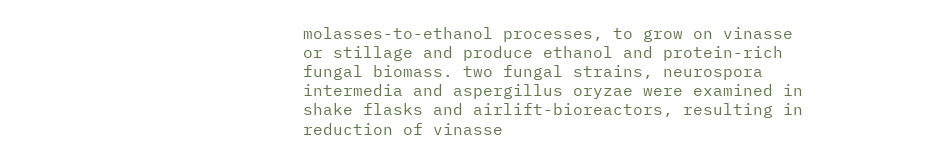molasses-to-ethanol processes, to grow on vinasse or stillage and produce ethanol and protein-rich fungal biomass. two fungal strains, neurospora intermedia and aspergillus oryzae were examined in shake flasks and airlift-bioreactors, resulting in reduction of vinasse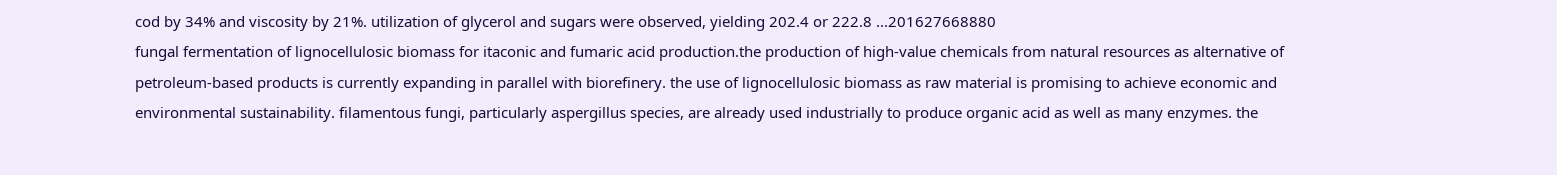cod by 34% and viscosity by 21%. utilization of glycerol and sugars were observed, yielding 202.4 or 222.8 ...201627668880
fungal fermentation of lignocellulosic biomass for itaconic and fumaric acid production.the production of high-value chemicals from natural resources as alternative of petroleum-based products is currently expanding in parallel with biorefinery. the use of lignocellulosic biomass as raw material is promising to achieve economic and environmental sustainability. filamentous fungi, particularly aspergillus species, are already used industrially to produce organic acid as well as many enzymes. the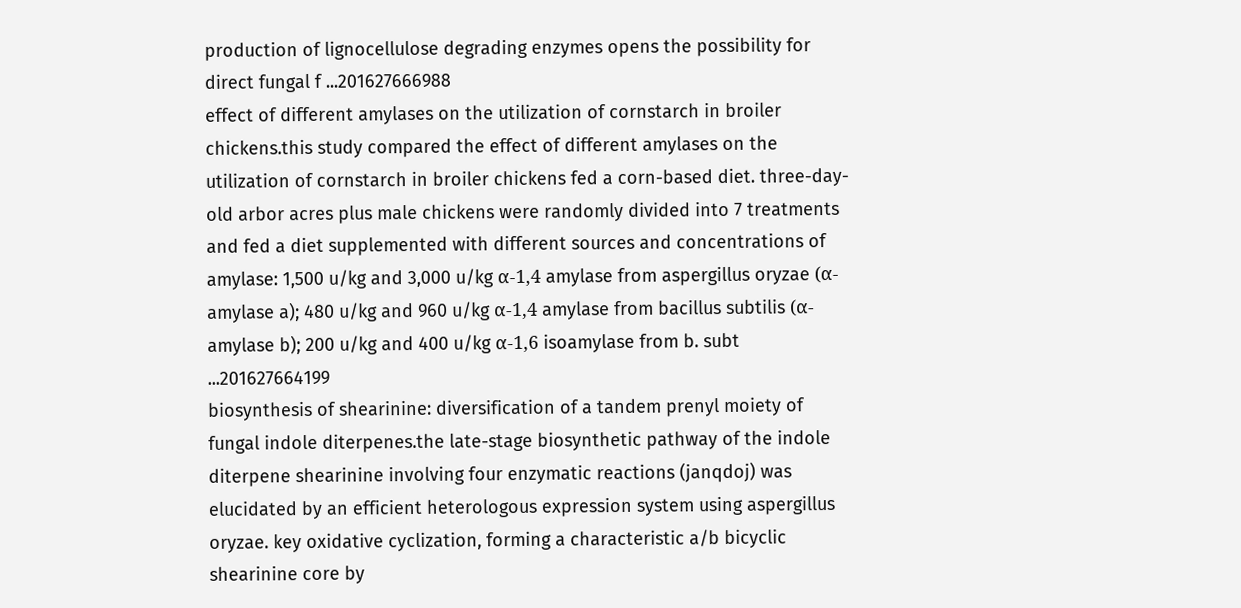production of lignocellulose degrading enzymes opens the possibility for direct fungal f ...201627666988
effect of different amylases on the utilization of cornstarch in broiler chickens.this study compared the effect of different amylases on the utilization of cornstarch in broiler chickens fed a corn-based diet. three-day-old arbor acres plus male chickens were randomly divided into 7 treatments and fed a diet supplemented with different sources and concentrations of amylase: 1,500 u/kg and 3,000 u/kg α-1,4 amylase from aspergillus oryzae (α-amylase a); 480 u/kg and 960 u/kg α-1,4 amylase from bacillus subtilis (α-amylase b); 200 u/kg and 400 u/kg α-1,6 isoamylase from b. subt ...201627664199
biosynthesis of shearinine: diversification of a tandem prenyl moiety of fungal indole diterpenes.the late-stage biosynthetic pathway of the indole diterpene shearinine involving four enzymatic reactions (janqdoj) was elucidated by an efficient heterologous expression system using aspergillus oryzae. key oxidative cyclization, forming a characteristic a/b bicyclic shearinine core by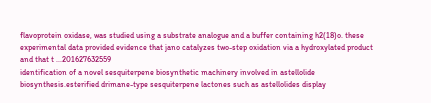flavoprotein oxidase, was studied using a substrate analogue and a buffer containing h2(18)o. these experimental data provided evidence that jano catalyzes two-step oxidation via a hydroxylated product and that t ...201627632559
identification of a novel sesquiterpene biosynthetic machinery involved in astellolide biosynthesis.esterified drimane-type sesquiterpene lactones such as astellolides display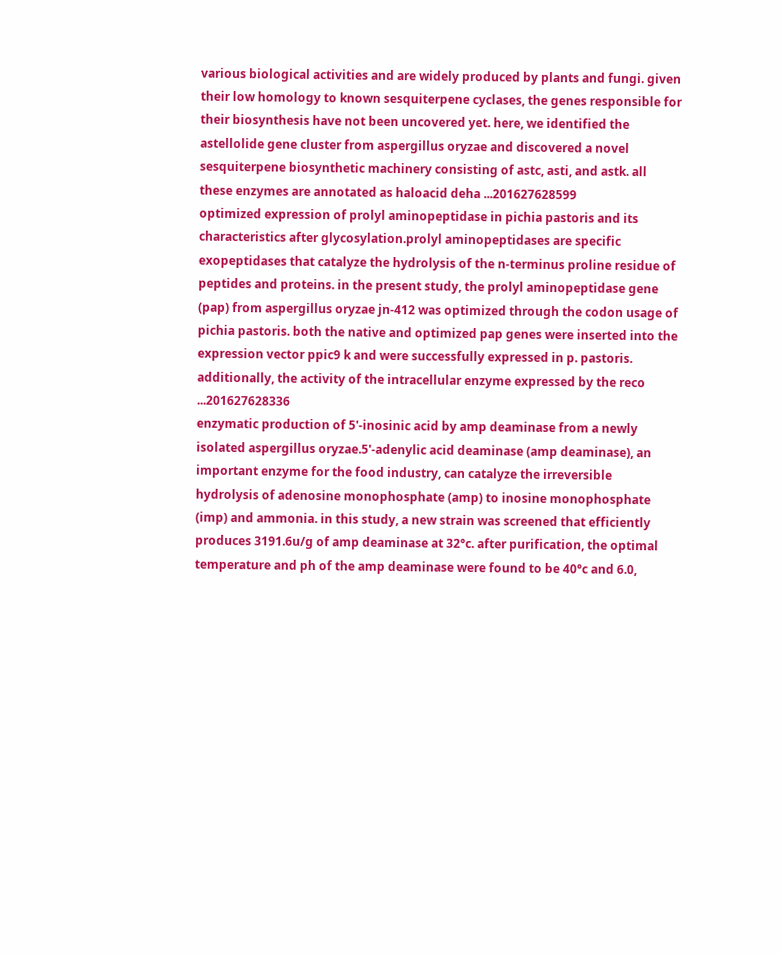various biological activities and are widely produced by plants and fungi. given their low homology to known sesquiterpene cyclases, the genes responsible for their biosynthesis have not been uncovered yet. here, we identified the astellolide gene cluster from aspergillus oryzae and discovered a novel sesquiterpene biosynthetic machinery consisting of astc, asti, and astk. all these enzymes are annotated as haloacid deha ...201627628599
optimized expression of prolyl aminopeptidase in pichia pastoris and its characteristics after glycosylation.prolyl aminopeptidases are specific exopeptidases that catalyze the hydrolysis of the n-terminus proline residue of peptides and proteins. in the present study, the prolyl aminopeptidase gene (pap) from aspergillus oryzae jn-412 was optimized through the codon usage of pichia pastoris. both the native and optimized pap genes were inserted into the expression vector ppic9 k and were successfully expressed in p. pastoris. additionally, the activity of the intracellular enzyme expressed by the reco ...201627628336
enzymatic production of 5'-inosinic acid by amp deaminase from a newly isolated aspergillus oryzae.5'-adenylic acid deaminase (amp deaminase), an important enzyme for the food industry, can catalyze the irreversible hydrolysis of adenosine monophosphate (amp) to inosine monophosphate (imp) and ammonia. in this study, a new strain was screened that efficiently produces 3191.6u/g of amp deaminase at 32°c. after purification, the optimal temperature and ph of the amp deaminase were found to be 40°c and 6.0,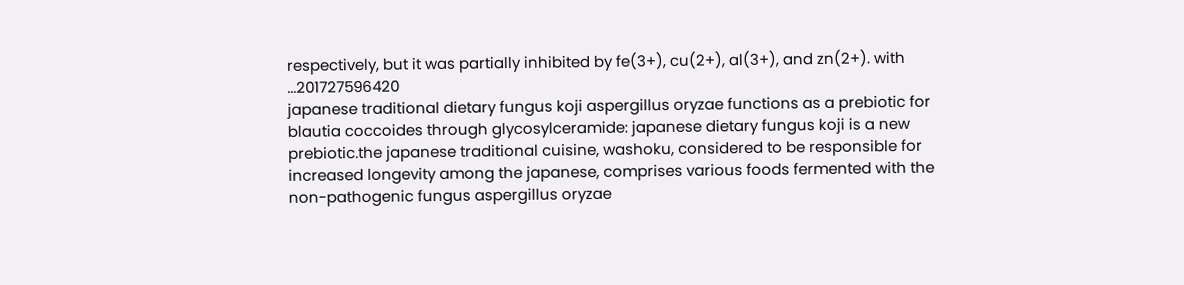respectively, but it was partially inhibited by fe(3+), cu(2+), al(3+), and zn(2+). with ...201727596420
japanese traditional dietary fungus koji aspergillus oryzae functions as a prebiotic for blautia coccoides through glycosylceramide: japanese dietary fungus koji is a new prebiotic.the japanese traditional cuisine, washoku, considered to be responsible for increased longevity among the japanese, comprises various foods fermented with the non-pathogenic fungus aspergillus oryzae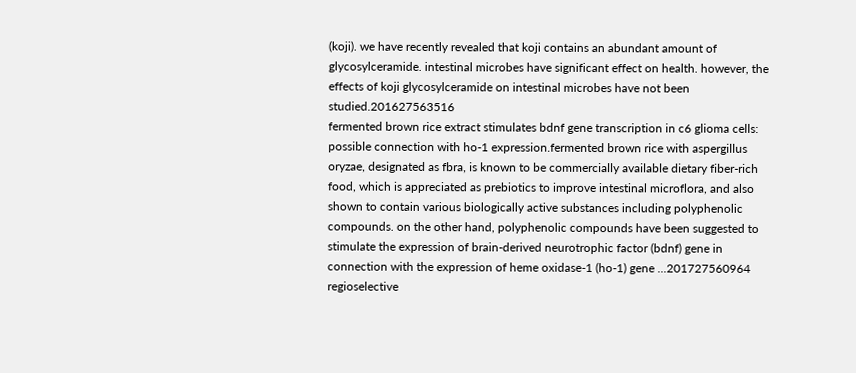(koji). we have recently revealed that koji contains an abundant amount of glycosylceramide. intestinal microbes have significant effect on health. however, the effects of koji glycosylceramide on intestinal microbes have not been studied.201627563516
fermented brown rice extract stimulates bdnf gene transcription in c6 glioma cells: possible connection with ho-1 expression.fermented brown rice with aspergillus oryzae, designated as fbra, is known to be commercially available dietary fiber-rich food, which is appreciated as prebiotics to improve intestinal microflora, and also shown to contain various biologically active substances including polyphenolic compounds. on the other hand, polyphenolic compounds have been suggested to stimulate the expression of brain-derived neurotrophic factor (bdnf) gene in connection with the expression of heme oxidase-1 (ho-1) gene ...201727560964
regioselective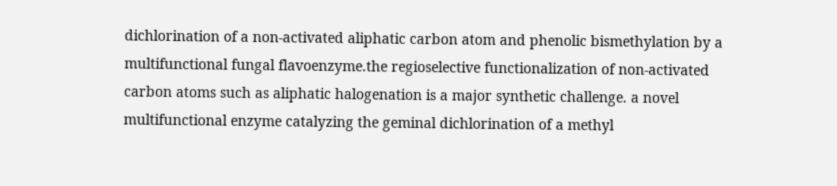dichlorination of a non-activated aliphatic carbon atom and phenolic bismethylation by a multifunctional fungal flavoenzyme.the regioselective functionalization of non-activated carbon atoms such as aliphatic halogenation is a major synthetic challenge. a novel multifunctional enzyme catalyzing the geminal dichlorination of a methyl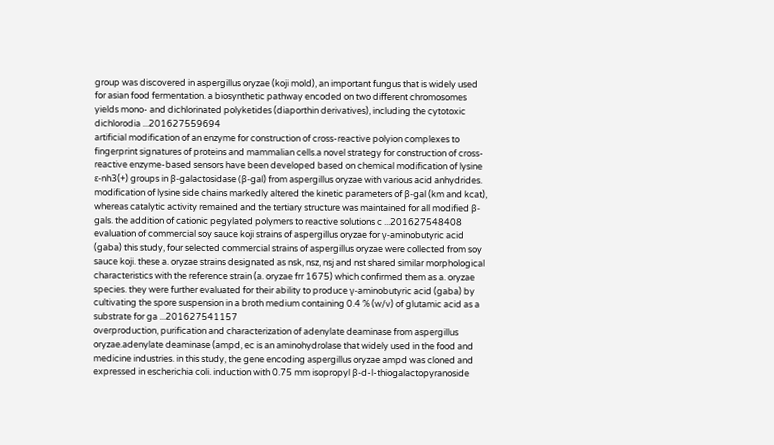group was discovered in aspergillus oryzae (koji mold), an important fungus that is widely used for asian food fermentation. a biosynthetic pathway encoded on two different chromosomes yields mono- and dichlorinated polyketides (diaporthin derivatives), including the cytotoxic dichlorodia ...201627559694
artificial modification of an enzyme for construction of cross-reactive polyion complexes to fingerprint signatures of proteins and mammalian cells.a novel strategy for construction of cross-reactive enzyme-based sensors have been developed based on chemical modification of lysine ε-nh3(+) groups in β-galactosidase (β-gal) from aspergillus oryzae with various acid anhydrides. modification of lysine side chains markedly altered the kinetic parameters of β-gal (km and kcat), whereas catalytic activity remained and the tertiary structure was maintained for all modified β-gals. the addition of cationic pegylated polymers to reactive solutions c ...201627548408
evaluation of commercial soy sauce koji strains of aspergillus oryzae for γ-aminobutyric acid (gaba) this study, four selected commercial strains of aspergillus oryzae were collected from soy sauce koji. these a. oryzae strains designated as nsk, nsz, nsj and nst shared similar morphological characteristics with the reference strain (a. oryzae frr 1675) which confirmed them as a. oryzae species. they were further evaluated for their ability to produce γ-aminobutyric acid (gaba) by cultivating the spore suspension in a broth medium containing 0.4 % (w/v) of glutamic acid as a substrate for ga ...201627541157
overproduction, purification and characterization of adenylate deaminase from aspergillus oryzae.adenylate deaminase (ampd, ec is an aminohydrolase that widely used in the food and medicine industries. in this study, the gene encoding aspergillus oryzae ampd was cloned and expressed in escherichia coli. induction with 0.75 mm isopropyl β-d-l-thiogalactopyranoside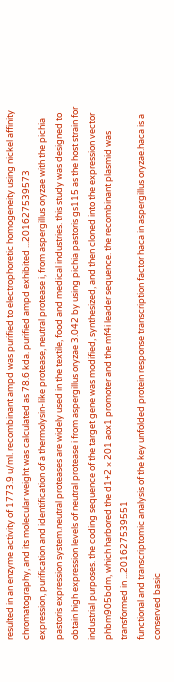resulted in an enzyme activity of 1773.9 u/ml. recombinant ampd was purified to electrophoretic homogeneity using nickel affinity chromatography, and its molecular weight was calculated as 78.6 kda. purified ampd exhibited ...201627539573
expression, purification and identification of a thermolysin-like protease, neutral protease i, from aspergillus oryzae with the pichia pastoris expression system.neutral proteases are widely used in the textile, food and medical industries. this study was designed to obtain high expression levels of neutral protease i from aspergillus oryzae 3.042 by using pichia pastoris gs115 as the host strain for industrial purposes. the coding sequence of the target gene was modified, synthesized, and then cloned into the expression vector phbm905bdm, which harbored the d1+2 × 201 aox1 promoter and the mf4i leader sequence. the recombinant plasmid was transformed in ...201627539551
functional and transcriptomic analysis of the key unfolded protein response transcription factor haca in aspergillus oryzae.haca is a conserved basic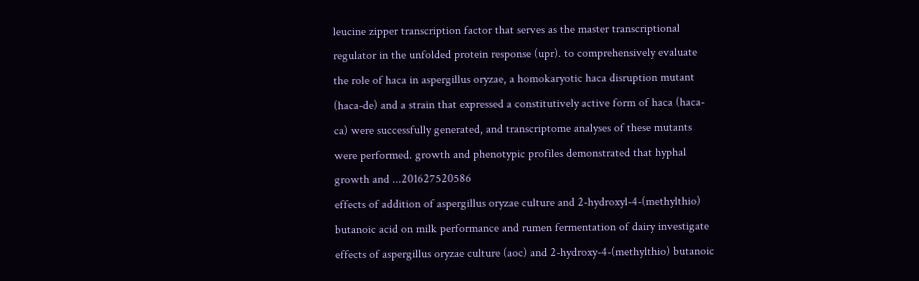leucine zipper transcription factor that serves as the master transcriptional regulator in the unfolded protein response (upr). to comprehensively evaluate the role of haca in aspergillus oryzae, a homokaryotic haca disruption mutant (haca-de) and a strain that expressed a constitutively active form of haca (haca-ca) were successfully generated, and transcriptome analyses of these mutants were performed. growth and phenotypic profiles demonstrated that hyphal growth and ...201627520586
effects of addition of aspergillus oryzae culture and 2-hydroxyl-4-(methylthio) butanoic acid on milk performance and rumen fermentation of dairy investigate effects of aspergillus oryzae culture (aoc) and 2-hydroxy-4-(methylthio) butanoic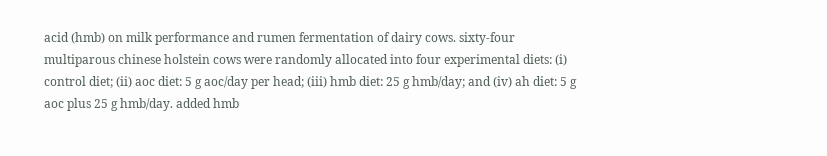acid (hmb) on milk performance and rumen fermentation of dairy cows. sixty-four multiparous chinese holstein cows were randomly allocated into four experimental diets: (i) control diet; (ii) aoc diet: 5 g aoc/day per head; (iii) hmb diet: 25 g hmb/day; and (iv) ah diet: 5 g aoc plus 25 g hmb/day. added hmb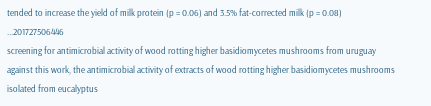tended to increase the yield of milk protein (p = 0.06) and 3.5% fat-corrected milk (p = 0.08) ...201727506446
screening for antimicrobial activity of wood rotting higher basidiomycetes mushrooms from uruguay against this work, the antimicrobial activity of extracts of wood rotting higher basidiomycetes mushrooms isolated from eucalyptus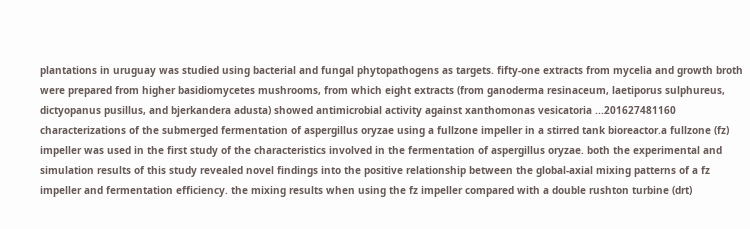plantations in uruguay was studied using bacterial and fungal phytopathogens as targets. fifty-one extracts from mycelia and growth broth were prepared from higher basidiomycetes mushrooms, from which eight extracts (from ganoderma resinaceum, laetiporus sulphureus, dictyopanus pusillus, and bjerkandera adusta) showed antimicrobial activity against xanthomonas vesicatoria ...201627481160
characterizations of the submerged fermentation of aspergillus oryzae using a fullzone impeller in a stirred tank bioreactor.a fullzone (fz) impeller was used in the first study of the characteristics involved in the fermentation of aspergillus oryzae. both the experimental and simulation results of this study revealed novel findings into the positive relationship between the global-axial mixing patterns of a fz impeller and fermentation efficiency. the mixing results when using the fz impeller compared with a double rushton turbine (drt)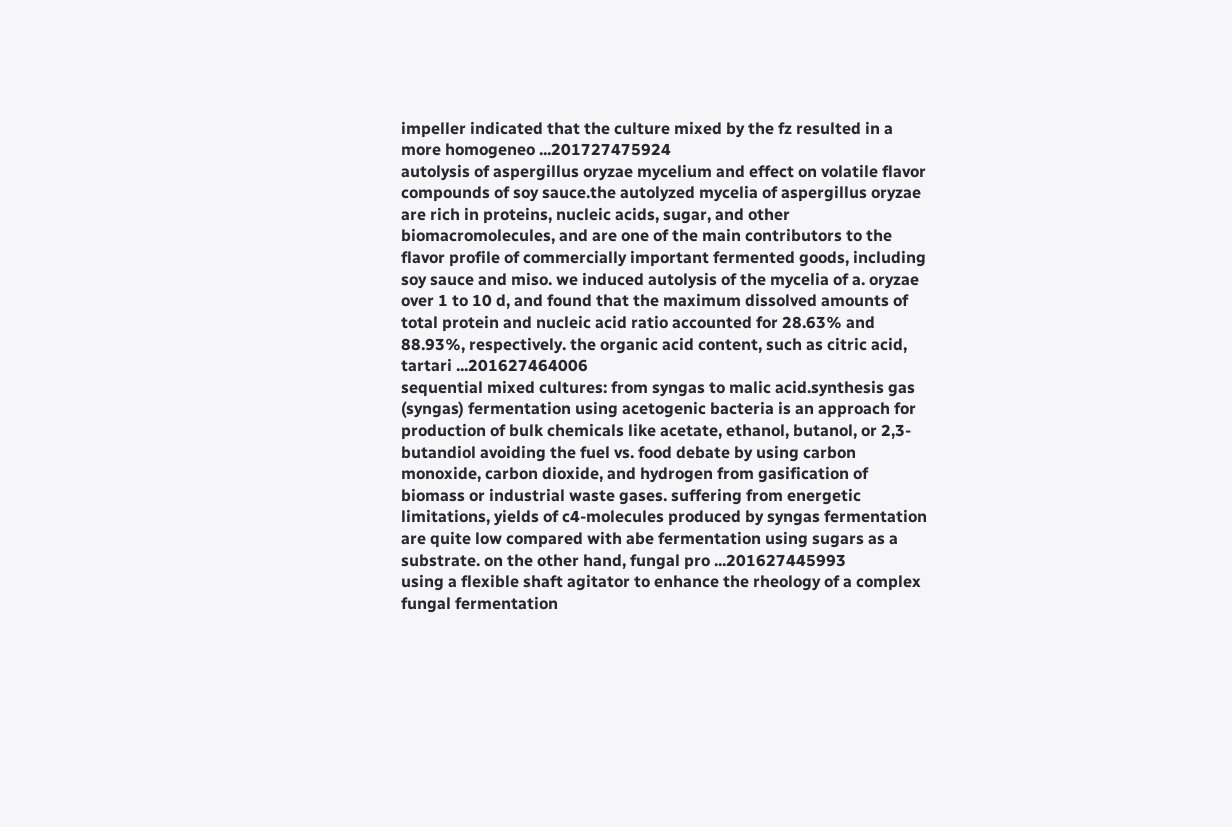impeller indicated that the culture mixed by the fz resulted in a more homogeneo ...201727475924
autolysis of aspergillus oryzae mycelium and effect on volatile flavor compounds of soy sauce.the autolyzed mycelia of aspergillus oryzae are rich in proteins, nucleic acids, sugar, and other biomacromolecules, and are one of the main contributors to the flavor profile of commercially important fermented goods, including soy sauce and miso. we induced autolysis of the mycelia of a. oryzae over 1 to 10 d, and found that the maximum dissolved amounts of total protein and nucleic acid ratio accounted for 28.63% and 88.93%, respectively. the organic acid content, such as citric acid, tartari ...201627464006
sequential mixed cultures: from syngas to malic acid.synthesis gas (syngas) fermentation using acetogenic bacteria is an approach for production of bulk chemicals like acetate, ethanol, butanol, or 2,3-butandiol avoiding the fuel vs. food debate by using carbon monoxide, carbon dioxide, and hydrogen from gasification of biomass or industrial waste gases. suffering from energetic limitations, yields of c4-molecules produced by syngas fermentation are quite low compared with abe fermentation using sugars as a substrate. on the other hand, fungal pro ...201627445993
using a flexible shaft agitator to enhance the rheology of a complex fungal fermentation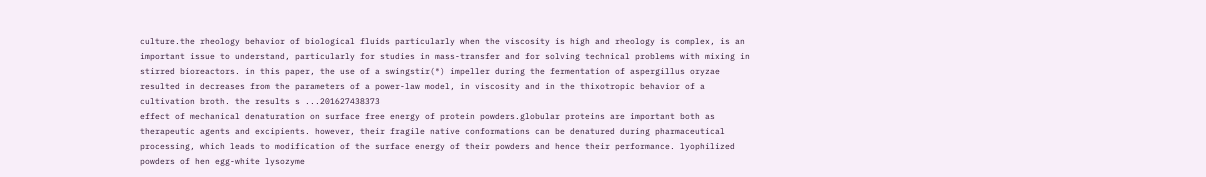culture.the rheology behavior of biological fluids particularly when the viscosity is high and rheology is complex, is an important issue to understand, particularly for studies in mass-transfer and for solving technical problems with mixing in stirred bioreactors. in this paper, the use of a swingstir(®) impeller during the fermentation of aspergillus oryzae resulted in decreases from the parameters of a power-law model, in viscosity and in the thixotropic behavior of a cultivation broth. the results s ...201627438373
effect of mechanical denaturation on surface free energy of protein powders.globular proteins are important both as therapeutic agents and excipients. however, their fragile native conformations can be denatured during pharmaceutical processing, which leads to modification of the surface energy of their powders and hence their performance. lyophilized powders of hen egg-white lysozyme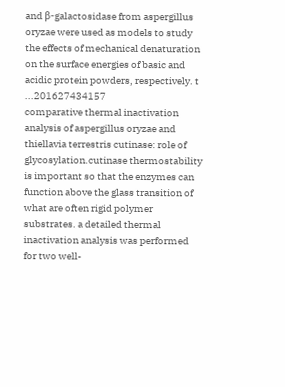and β-galactosidase from aspergillus oryzae were used as models to study the effects of mechanical denaturation on the surface energies of basic and acidic protein powders, respectively. t ...201627434157
comparative thermal inactivation analysis of aspergillus oryzae and thiellavia terrestris cutinase: role of glycosylation.cutinase thermostability is important so that the enzymes can function above the glass transition of what are often rigid polymer substrates. a detailed thermal inactivation analysis was performed for two well-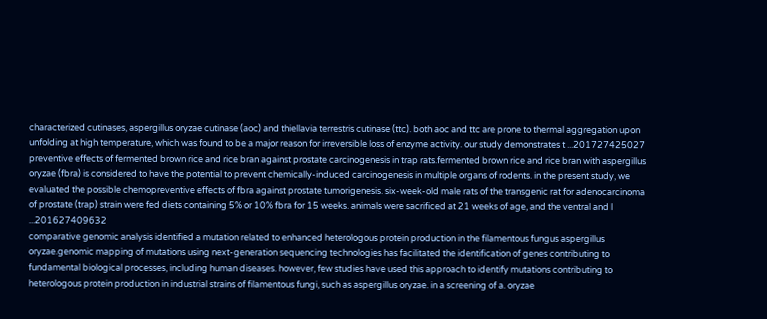characterized cutinases, aspergillus oryzae cutinase (aoc) and thiellavia terrestris cutinase (ttc). both aoc and ttc are prone to thermal aggregation upon unfolding at high temperature, which was found to be a major reason for irreversible loss of enzyme activity. our study demonstrates t ...201727425027
preventive effects of fermented brown rice and rice bran against prostate carcinogenesis in trap rats.fermented brown rice and rice bran with aspergillus oryzae (fbra) is considered to have the potential to prevent chemically-induced carcinogenesis in multiple organs of rodents. in the present study, we evaluated the possible chemopreventive effects of fbra against prostate tumorigenesis. six-week-old male rats of the transgenic rat for adenocarcinoma of prostate (trap) strain were fed diets containing 5% or 10% fbra for 15 weeks. animals were sacrificed at 21 weeks of age, and the ventral and l ...201627409632
comparative genomic analysis identified a mutation related to enhanced heterologous protein production in the filamentous fungus aspergillus oryzae.genomic mapping of mutations using next-generation sequencing technologies has facilitated the identification of genes contributing to fundamental biological processes, including human diseases. however, few studies have used this approach to identify mutations contributing to heterologous protein production in industrial strains of filamentous fungi, such as aspergillus oryzae. in a screening of a. oryzae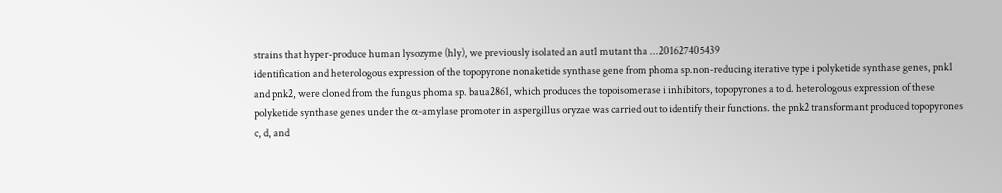strains that hyper-produce human lysozyme (hly), we previously isolated an aut1 mutant tha ...201627405439
identification and heterologous expression of the topopyrone nonaketide synthase gene from phoma sp.non-reducing iterative type i polyketide synthase genes, pnk1 and pnk2, were cloned from the fungus phoma sp. baua2861, which produces the topoisomerase i inhibitors, topopyrones a to d. heterologous expression of these polyketide synthase genes under the α-amylase promoter in aspergillus oryzae was carried out to identify their functions. the pnk2 transformant produced topopyrones c, d, and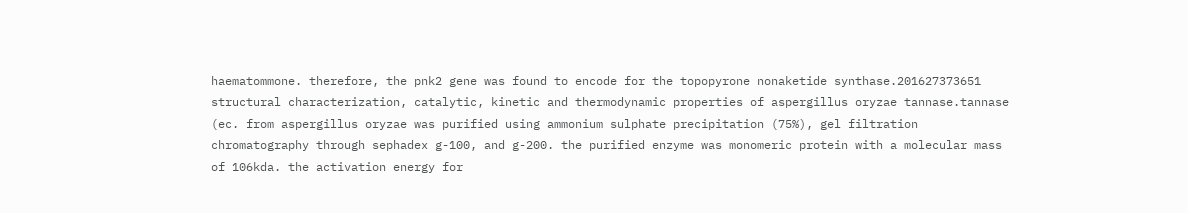haematommone. therefore, the pnk2 gene was found to encode for the topopyrone nonaketide synthase.201627373651
structural characterization, catalytic, kinetic and thermodynamic properties of aspergillus oryzae tannase.tannase (ec. from aspergillus oryzae was purified using ammonium sulphate precipitation (75%), gel filtration chromatography through sephadex g-100, and g-200. the purified enzyme was monomeric protein with a molecular mass of 106kda. the activation energy for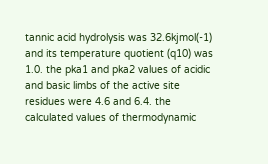tannic acid hydrolysis was 32.6kjmol(-1) and its temperature quotient (q10) was 1.0. the pka1 and pka2 values of acidic and basic limbs of the active site residues were 4.6 and 6.4. the calculated values of thermodynamic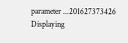parameter ...201627373426
Displaying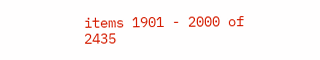items 1901 - 2000 of 2435